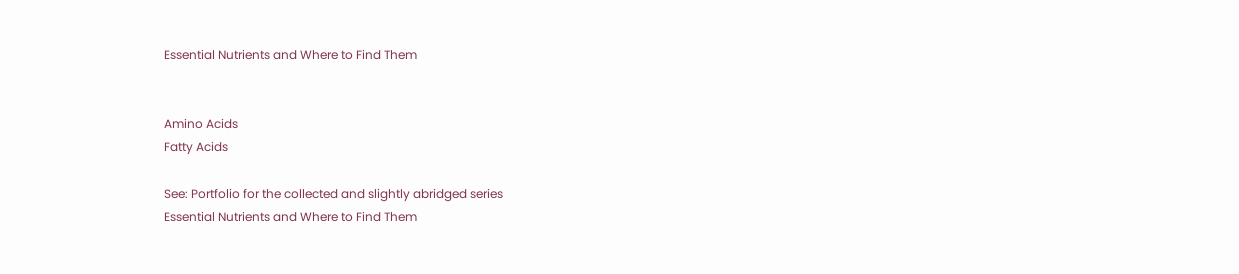Essential Nutrients and Where to Find Them


Amino Acids
Fatty Acids

See: Portfolio for the collected and slightly abridged series
Essential Nutrients and Where to Find Them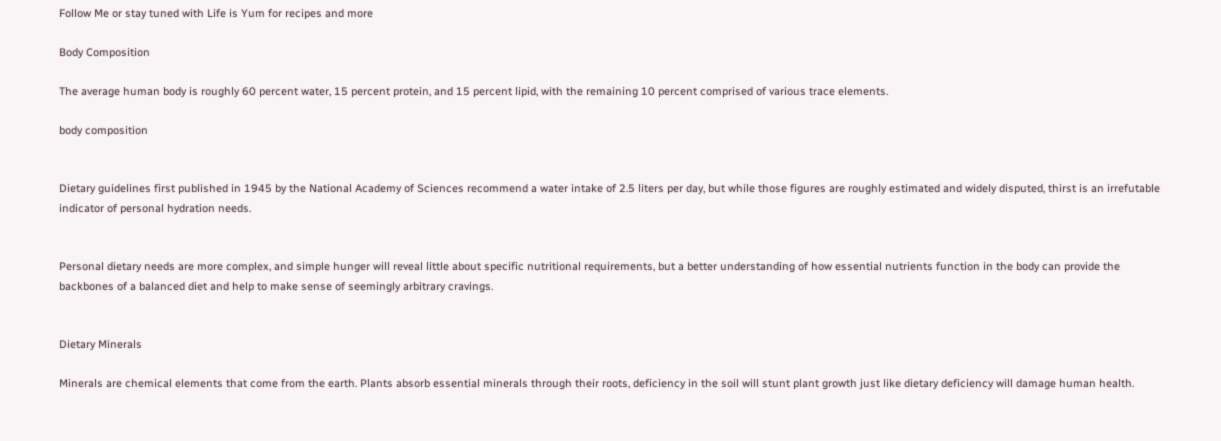Follow Me or stay tuned with Life is Yum for recipes and more

Body Composition

The average human body is roughly 60 percent water, 15 percent protein, and 15 percent lipid, with the remaining 10 percent comprised of various trace elements.

body composition


Dietary guidelines first published in 1945 by the National Academy of Sciences recommend a water intake of 2.5 liters per day, but while those figures are roughly estimated and widely disputed, thirst is an irrefutable indicator of personal hydration needs.


Personal dietary needs are more complex, and simple hunger will reveal little about specific nutritional requirements, but a better understanding of how essential nutrients function in the body can provide the backbones of a balanced diet and help to make sense of seemingly arbitrary cravings.


Dietary Minerals

Minerals are chemical elements that come from the earth. Plants absorb essential minerals through their roots, deficiency in the soil will stunt plant growth just like dietary deficiency will damage human health.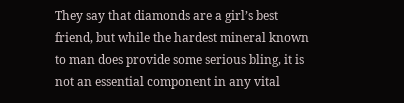They say that diamonds are a girl’s best friend, but while the hardest mineral known to man does provide some serious bling, it is not an essential component in any vital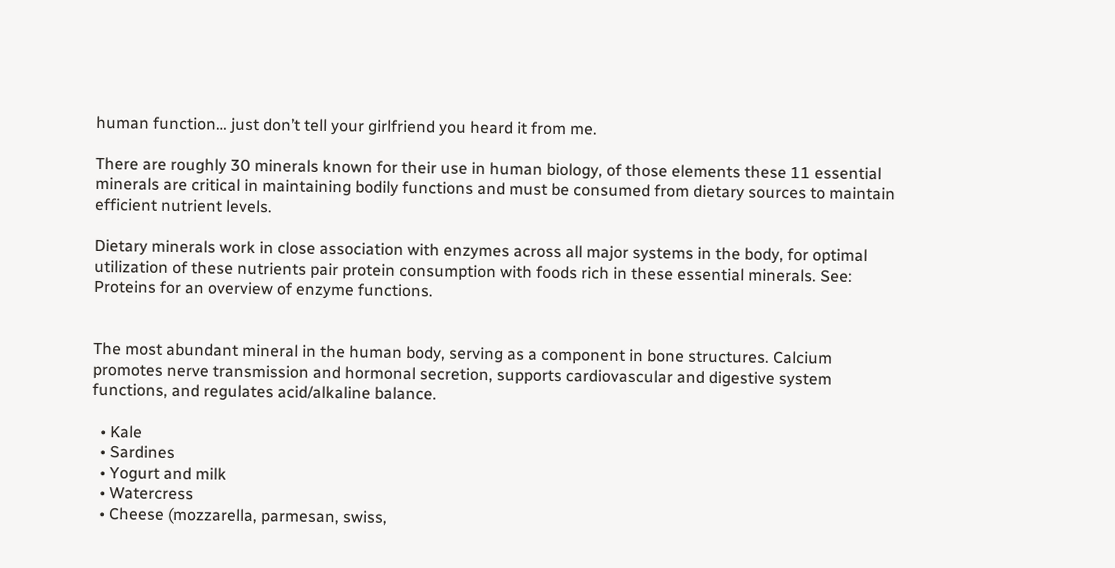human function… just don’t tell your girlfriend you heard it from me.

There are roughly 30 minerals known for their use in human biology, of those elements these 11 essential minerals are critical in maintaining bodily functions and must be consumed from dietary sources to maintain efficient nutrient levels.

Dietary minerals work in close association with enzymes across all major systems in the body, for optimal utilization of these nutrients pair protein consumption with foods rich in these essential minerals. See: Proteins for an overview of enzyme functions.


The most abundant mineral in the human body, serving as a component in bone structures. Calcium promotes nerve transmission and hormonal secretion, supports cardiovascular and digestive system functions, and regulates acid/alkaline balance.

  • Kale
  • Sardines
  • Yogurt and milk
  • Watercress
  • Cheese (mozzarella, parmesan, swiss,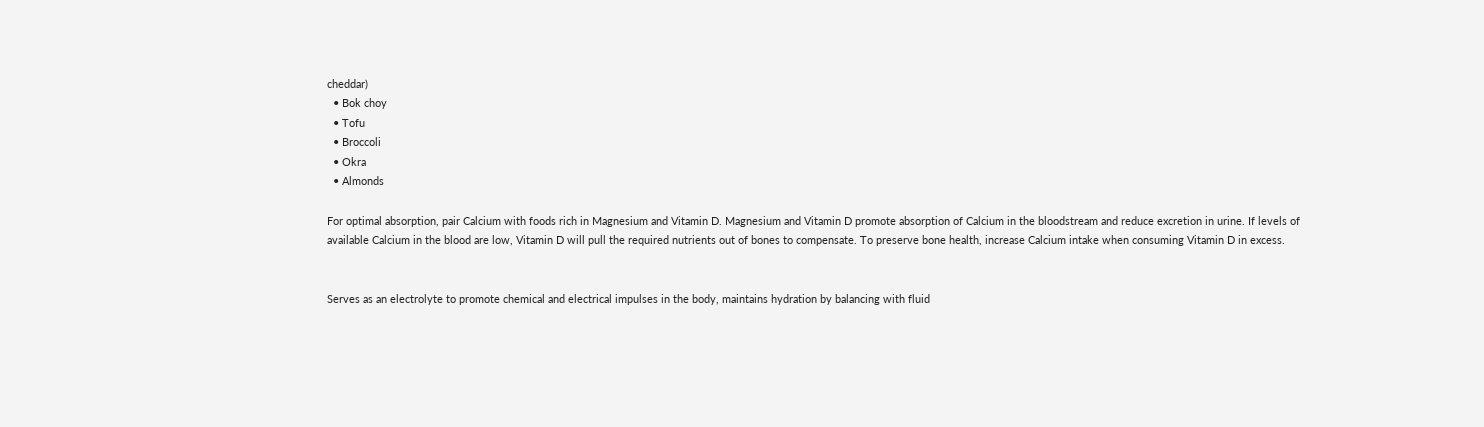cheddar)
  • Bok choy
  • Tofu
  • Broccoli
  • Okra
  • Almonds

For optimal absorption, pair Calcium with foods rich in Magnesium and Vitamin D. Magnesium and Vitamin D promote absorption of Calcium in the bloodstream and reduce excretion in urine. If levels of available Calcium in the blood are low, Vitamin D will pull the required nutrients out of bones to compensate. To preserve bone health, increase Calcium intake when consuming Vitamin D in excess.


Serves as an electrolyte to promote chemical and electrical impulses in the body, maintains hydration by balancing with fluid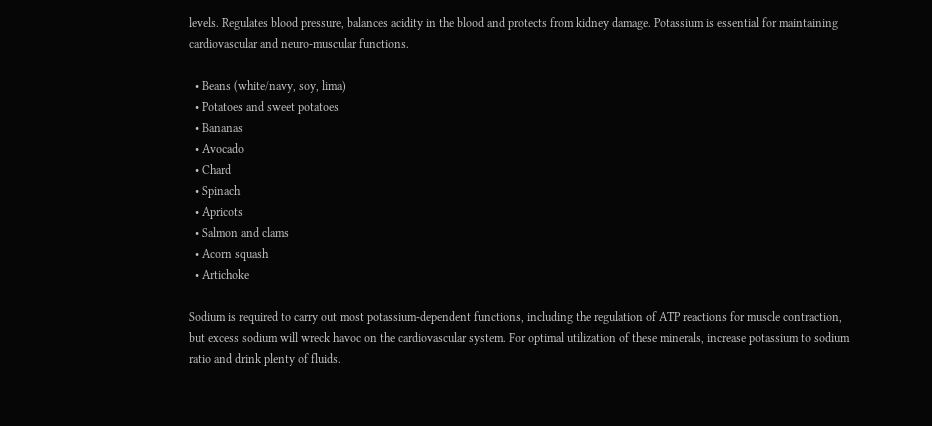levels. Regulates blood pressure, balances acidity in the blood and protects from kidney damage. Potassium is essential for maintaining cardiovascular and neuro-muscular functions.

  • Beans (white/navy, soy, lima)
  • Potatoes and sweet potatoes
  • Bananas
  • Avocado
  • Chard
  • Spinach
  • Apricots
  • Salmon and clams
  • Acorn squash
  • Artichoke

Sodium is required to carry out most potassium-dependent functions, including the regulation of ATP reactions for muscle contraction, but excess sodium will wreck havoc on the cardiovascular system. For optimal utilization of these minerals, increase potassium to sodium ratio and drink plenty of fluids.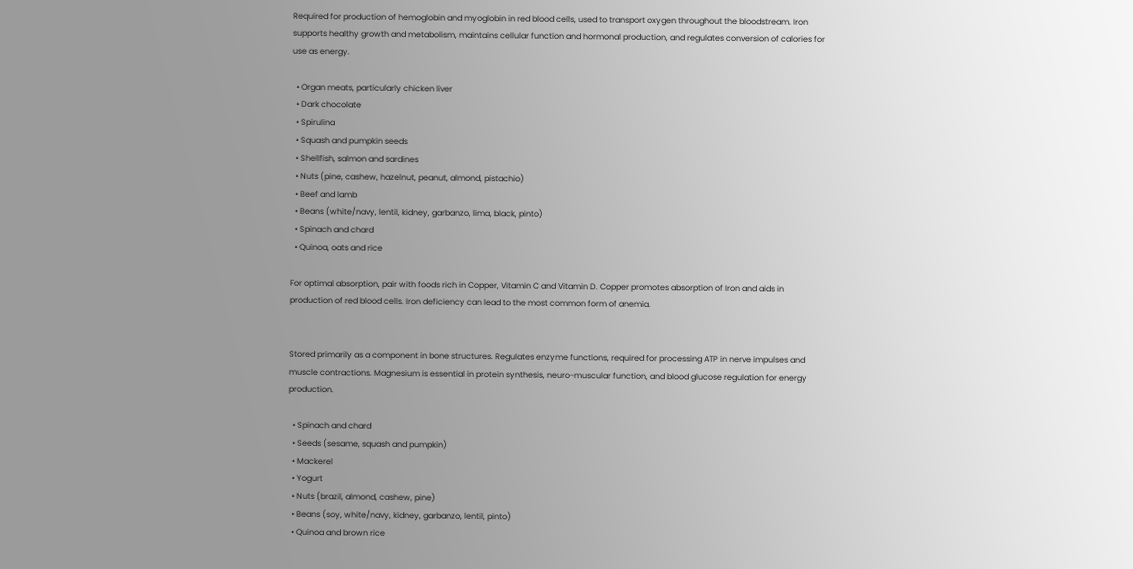Required for production of hemoglobin and myoglobin in red blood cells, used to transport oxygen throughout the bloodstream. Iron supports healthy growth and metabolism, maintains cellular function and hormonal production, and regulates conversion of calories for use as energy.

  • Organ meats, particularly chicken liver
  • Dark chocolate
  • Spirulina
  • Squash and pumpkin seeds
  • Shellfish, salmon and sardines
  • Nuts (pine, cashew, hazelnut, peanut, almond, pistachio)
  • Beef and lamb
  • Beans (white/navy, lentil, kidney, garbanzo, lima, black, pinto)
  • Spinach and chard
  • Quinoa, oats and rice

For optimal absorption, pair with foods rich in Copper, Vitamin C and Vitamin D. Copper promotes absorption of Iron and aids in production of red blood cells. Iron deficiency can lead to the most common form of anemia.


Stored primarily as a component in bone structures. Regulates enzyme functions, required for processing ATP in nerve impulses and muscle contractions. Magnesium is essential in protein synthesis, neuro-muscular function, and blood glucose regulation for energy production.

  • Spinach and chard
  • Seeds (sesame, squash and pumpkin)
  • Mackerel
  • Yogurt
  • Nuts (brazil, almond, cashew, pine)
  • Beans (soy, white/navy, kidney, garbanzo, lentil, pinto)
  • Quinoa and brown rice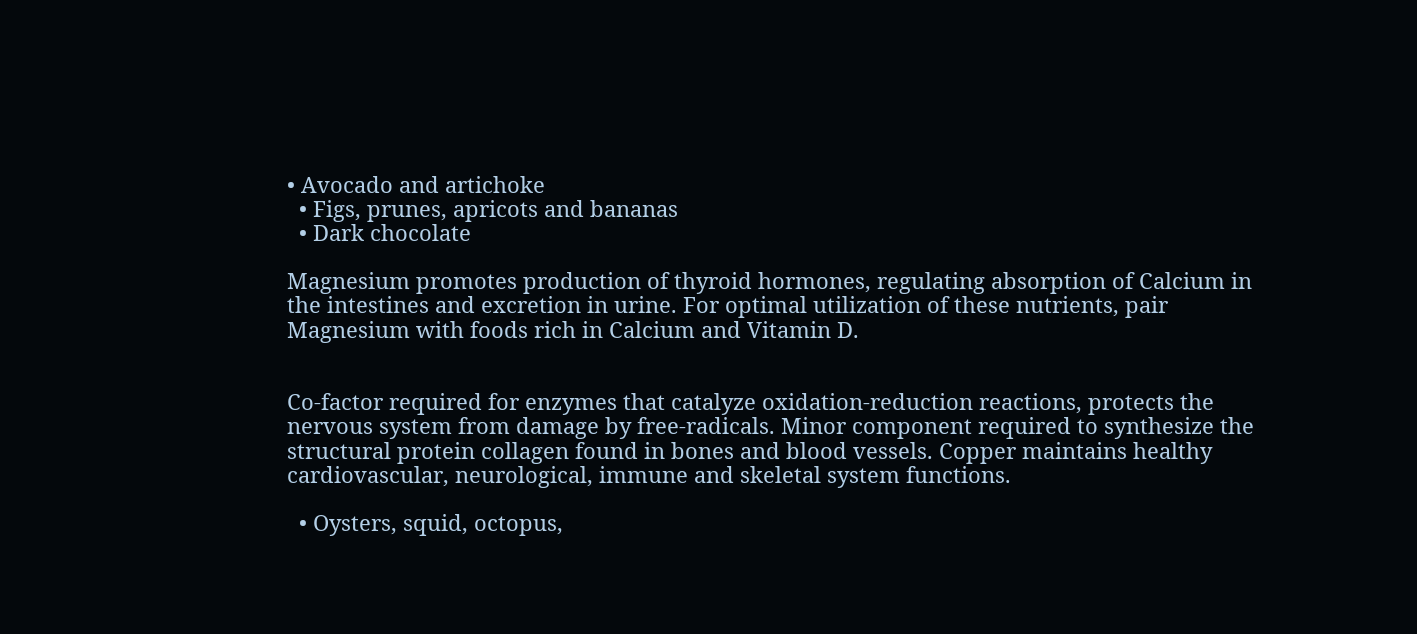• Avocado and artichoke
  • Figs, prunes, apricots and bananas
  • Dark chocolate

Magnesium promotes production of thyroid hormones, regulating absorption of Calcium in the intestines and excretion in urine. For optimal utilization of these nutrients, pair Magnesium with foods rich in Calcium and Vitamin D.


Co-factor required for enzymes that catalyze oxidation-reduction reactions, protects the nervous system from damage by free-radicals. Minor component required to synthesize the structural protein collagen found in bones and blood vessels. Copper maintains healthy cardiovascular, neurological, immune and skeletal system functions.

  • Oysters, squid, octopus,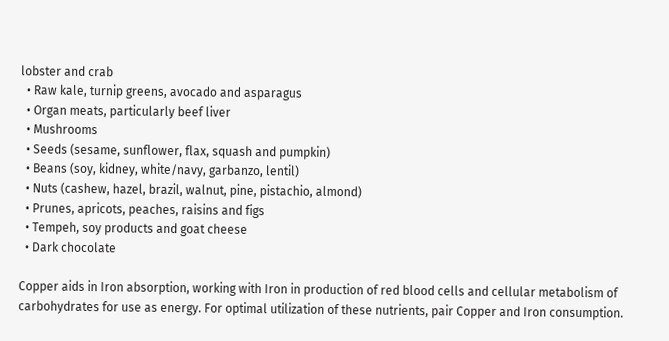lobster and crab
  • Raw kale, turnip greens, avocado and asparagus
  • Organ meats, particularly beef liver
  • Mushrooms
  • Seeds (sesame, sunflower, flax, squash and pumpkin)
  • Beans (soy, kidney, white/navy, garbanzo, lentil)
  • Nuts (cashew, hazel, brazil, walnut, pine, pistachio, almond)
  • Prunes, apricots, peaches, raisins and figs
  • Tempeh, soy products and goat cheese
  • Dark chocolate

Copper aids in Iron absorption, working with Iron in production of red blood cells and cellular metabolism of carbohydrates for use as energy. For optimal utilization of these nutrients, pair Copper and Iron consumption.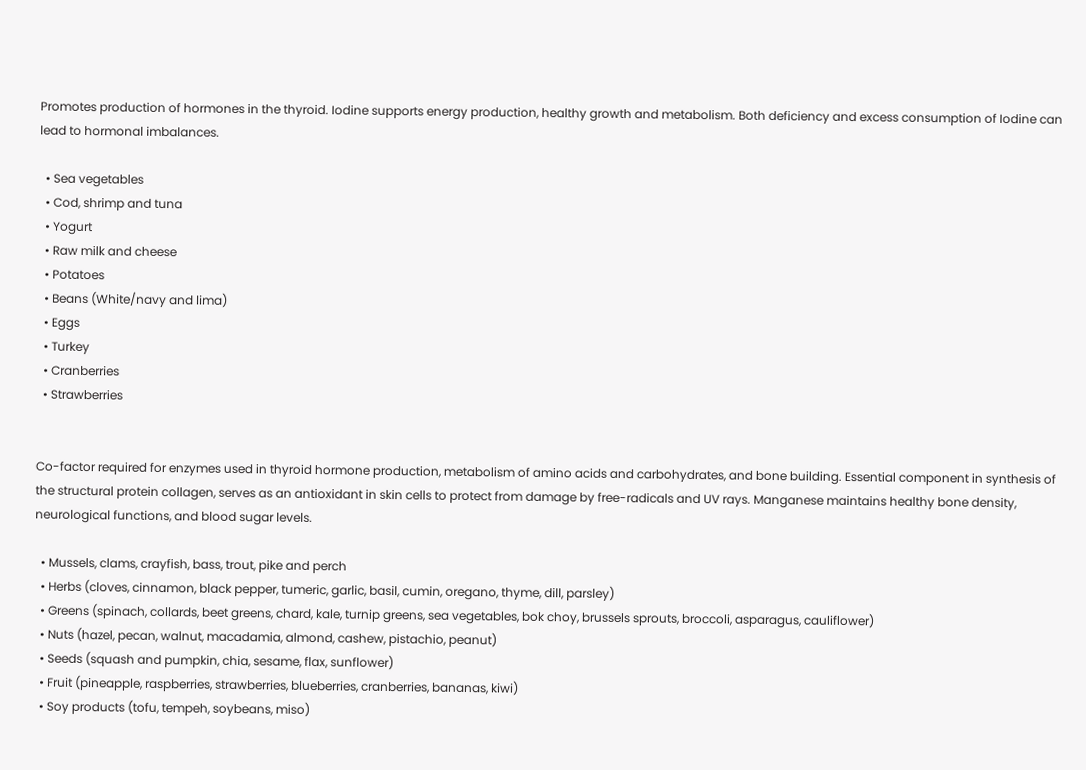Promotes production of hormones in the thyroid. Iodine supports energy production, healthy growth and metabolism. Both deficiency and excess consumption of Iodine can lead to hormonal imbalances.

  • Sea vegetables
  • Cod, shrimp and tuna
  • Yogurt
  • Raw milk and cheese
  • Potatoes
  • Beans (White/navy and lima)
  • Eggs
  • Turkey
  • Cranberries
  • Strawberries


Co-factor required for enzymes used in thyroid hormone production, metabolism of amino acids and carbohydrates, and bone building. Essential component in synthesis of the structural protein collagen, serves as an antioxidant in skin cells to protect from damage by free-radicals and UV rays. Manganese maintains healthy bone density, neurological functions, and blood sugar levels.

  • Mussels, clams, crayfish, bass, trout, pike and perch
  • Herbs (cloves, cinnamon, black pepper, tumeric, garlic, basil, cumin, oregano, thyme, dill, parsley)
  • Greens (spinach, collards, beet greens, chard, kale, turnip greens, sea vegetables, bok choy, brussels sprouts, broccoli, asparagus, cauliflower)
  • Nuts (hazel, pecan, walnut, macadamia, almond, cashew, pistachio, peanut)
  • Seeds (squash and pumpkin, chia, sesame, flax, sunflower)
  • Fruit (pineapple, raspberries, strawberries, blueberries, cranberries, bananas, kiwi)
  • Soy products (tofu, tempeh, soybeans, miso)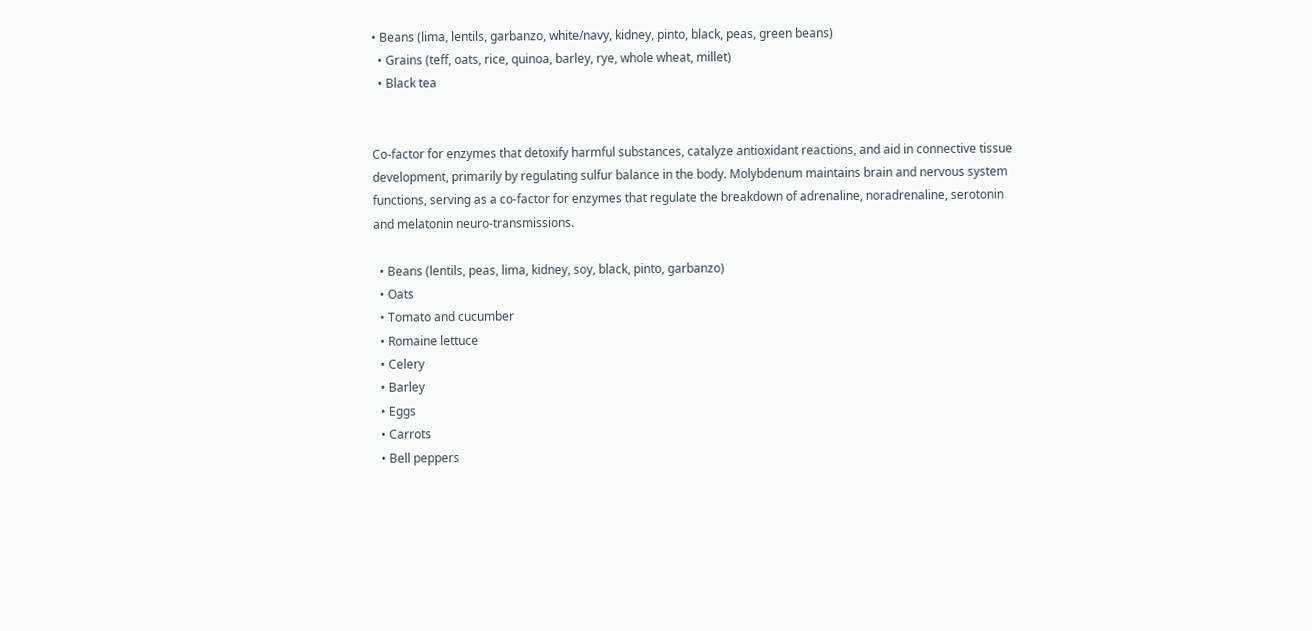• Beans (lima, lentils, garbanzo, white/navy, kidney, pinto, black, peas, green beans)
  • Grains (teff, oats, rice, quinoa, barley, rye, whole wheat, millet)
  • Black tea


Co-factor for enzymes that detoxify harmful substances, catalyze antioxidant reactions, and aid in connective tissue development, primarily by regulating sulfur balance in the body. Molybdenum maintains brain and nervous system functions, serving as a co-factor for enzymes that regulate the breakdown of adrenaline, noradrenaline, serotonin and melatonin neuro-transmissions.

  • Beans (lentils, peas, lima, kidney, soy, black, pinto, garbanzo)
  • Oats
  • Tomato and cucumber
  • Romaine lettuce
  • Celery
  • Barley
  • Eggs
  • Carrots
  • Bell peppers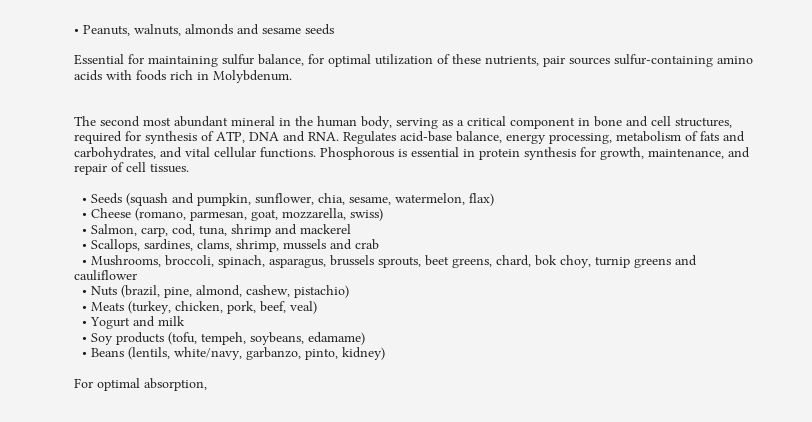• Peanuts, walnuts, almonds and sesame seeds

Essential for maintaining sulfur balance, for optimal utilization of these nutrients, pair sources sulfur-containing amino acids with foods rich in Molybdenum.


The second most abundant mineral in the human body, serving as a critical component in bone and cell structures, required for synthesis of ATP, DNA and RNA. Regulates acid-base balance, energy processing, metabolism of fats and carbohydrates, and vital cellular functions. Phosphorous is essential in protein synthesis for growth, maintenance, and repair of cell tissues.

  • Seeds (squash and pumpkin, sunflower, chia, sesame, watermelon, flax)
  • Cheese (romano, parmesan, goat, mozzarella, swiss)
  • Salmon, carp, cod, tuna, shrimp and mackerel
  • Scallops, sardines, clams, shrimp, mussels and crab
  • Mushrooms, broccoli, spinach, asparagus, brussels sprouts, beet greens, chard, bok choy, turnip greens and cauliflower
  • Nuts (brazil, pine, almond, cashew, pistachio)
  • Meats (turkey, chicken, pork, beef, veal)
  • Yogurt and milk
  • Soy products (tofu, tempeh, soybeans, edamame)
  • Beans (lentils, white/navy, garbanzo, pinto, kidney)

For optimal absorption,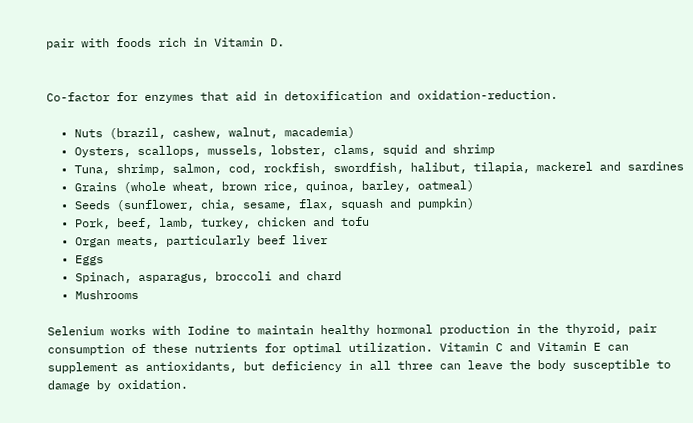pair with foods rich in Vitamin D.


Co-factor for enzymes that aid in detoxification and oxidation-reduction.

  • Nuts (brazil, cashew, walnut, macademia)
  • Oysters, scallops, mussels, lobster, clams, squid and shrimp
  • Tuna, shrimp, salmon, cod, rockfish, swordfish, halibut, tilapia, mackerel and sardines
  • Grains (whole wheat, brown rice, quinoa, barley, oatmeal)
  • Seeds (sunflower, chia, sesame, flax, squash and pumpkin)
  • Pork, beef, lamb, turkey, chicken and tofu
  • Organ meats, particularly beef liver
  • Eggs
  • Spinach, asparagus, broccoli and chard
  • Mushrooms

Selenium works with Iodine to maintain healthy hormonal production in the thyroid, pair consumption of these nutrients for optimal utilization. Vitamin C and Vitamin E can supplement as antioxidants, but deficiency in all three can leave the body susceptible to damage by oxidation.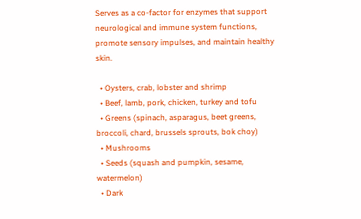Serves as a co-factor for enzymes that support neurological and immune system functions, promote sensory impulses, and maintain healthy skin.

  • Oysters, crab, lobster and shrimp
  • Beef, lamb, pork, chicken, turkey and tofu
  • Greens (spinach, asparagus, beet greens, broccoli, chard, brussels sprouts, bok choy)
  • Mushrooms
  • Seeds (squash and pumpkin, sesame, watermelon)
  • Dark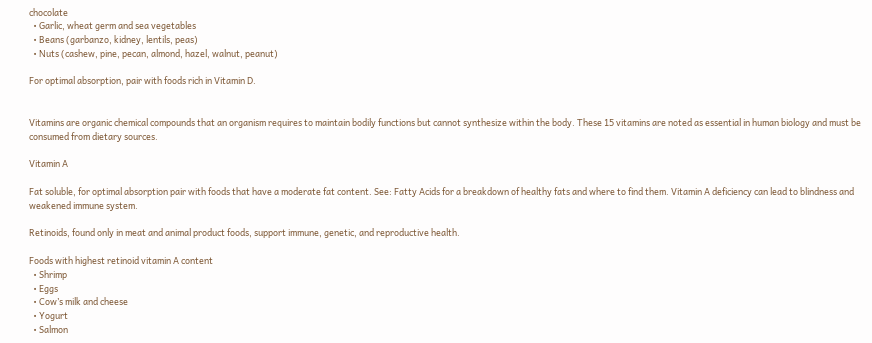chocolate
  • Garlic, wheat germ and sea vegetables
  • Beans (garbanzo, kidney, lentils, peas)
  • Nuts (cashew, pine, pecan, almond, hazel, walnut, peanut)

For optimal absorption, pair with foods rich in Vitamin D.


Vitamins are organic chemical compounds that an organism requires to maintain bodily functions but cannot synthesize within the body. These 15 vitamins are noted as essential in human biology and must be consumed from dietary sources.

Vitamin A

Fat soluble, for optimal absorption pair with foods that have a moderate fat content. See: Fatty Acids for a breakdown of healthy fats and where to find them. Vitamin A deficiency can lead to blindness and weakened immune system.

Retinoids, found only in meat and animal product foods, support immune, genetic, and reproductive health.

Foods with highest retinoid vitamin A content
  • Shrimp
  • Eggs
  • Cow’s milk and cheese
  • Yogurt
  • Salmon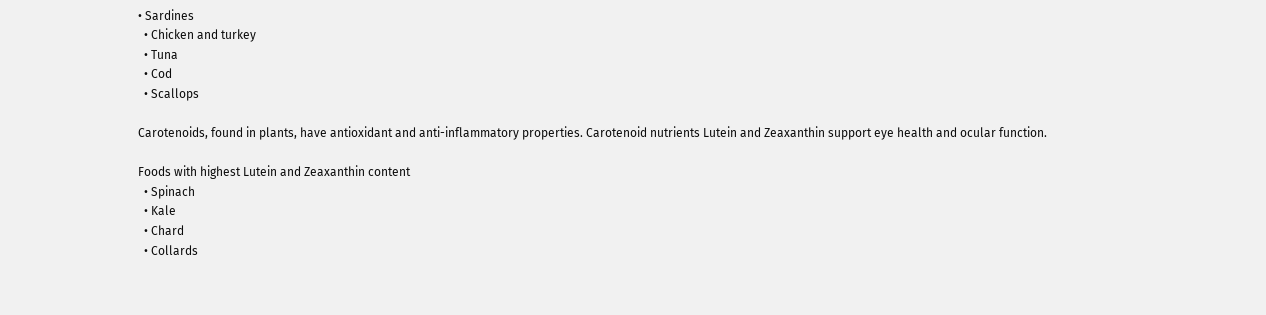• Sardines
  • Chicken and turkey
  • Tuna
  • Cod
  • Scallops

Carotenoids, found in plants, have antioxidant and anti-inflammatory properties. Carotenoid nutrients Lutein and Zeaxanthin support eye health and ocular function.

Foods with highest Lutein and Zeaxanthin content
  • Spinach
  • Kale
  • Chard
  • Collards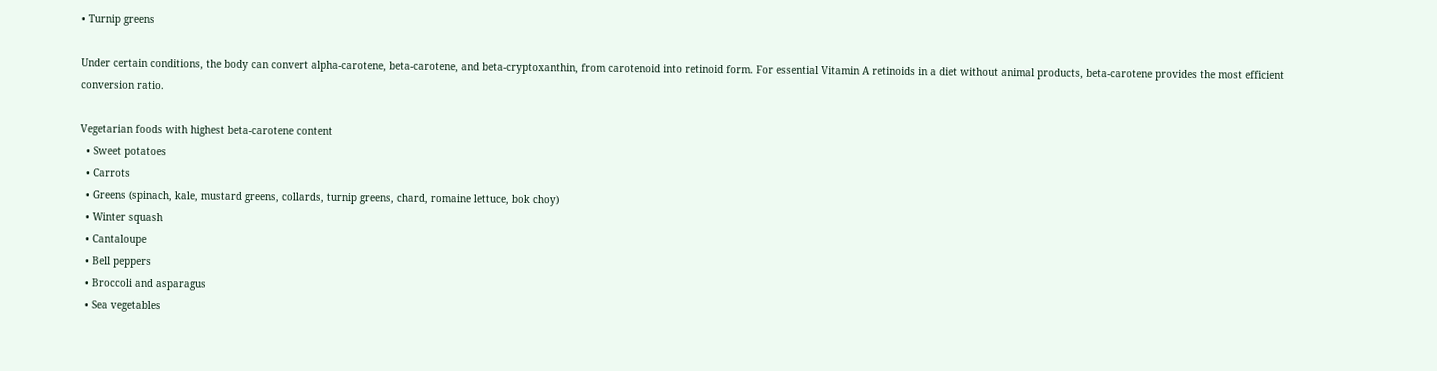• Turnip greens

Under certain conditions, the body can convert alpha-carotene, beta-carotene, and beta-cryptoxanthin, from carotenoid into retinoid form. For essential Vitamin A retinoids in a diet without animal products, beta-carotene provides the most efficient conversion ratio.

Vegetarian foods with highest beta-carotene content
  • Sweet potatoes
  • Carrots
  • Greens (spinach, kale, mustard greens, collards, turnip greens, chard, romaine lettuce, bok choy)
  • Winter squash
  • Cantaloupe
  • Bell peppers
  • Broccoli and asparagus
  • Sea vegetables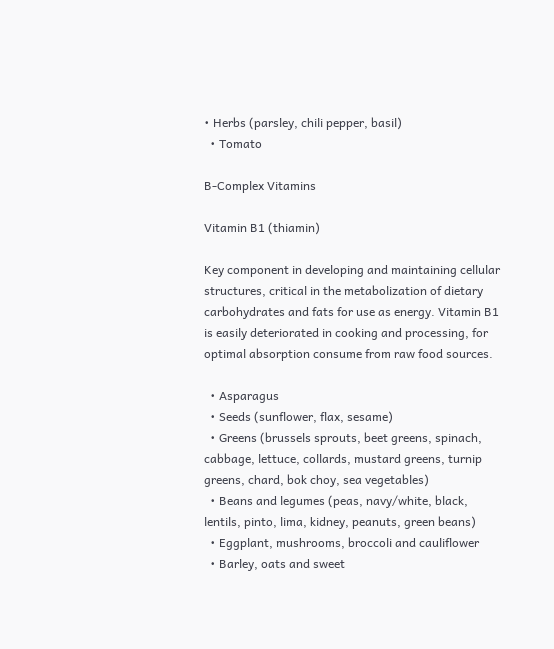• Herbs (parsley, chili pepper, basil)
  • Tomato

B-Complex Vitamins

Vitamin B1 (thiamin)

Key component in developing and maintaining cellular structures, critical in the metabolization of dietary carbohydrates and fats for use as energy. Vitamin B1 is easily deteriorated in cooking and processing, for optimal absorption consume from raw food sources.

  • Asparagus
  • Seeds (sunflower, flax, sesame)
  • Greens (brussels sprouts, beet greens, spinach, cabbage, lettuce, collards, mustard greens, turnip greens, chard, bok choy, sea vegetables)
  • Beans and legumes (peas, navy/white, black, lentils, pinto, lima, kidney, peanuts, green beans)
  • Eggplant, mushrooms, broccoli and cauliflower
  • Barley, oats and sweet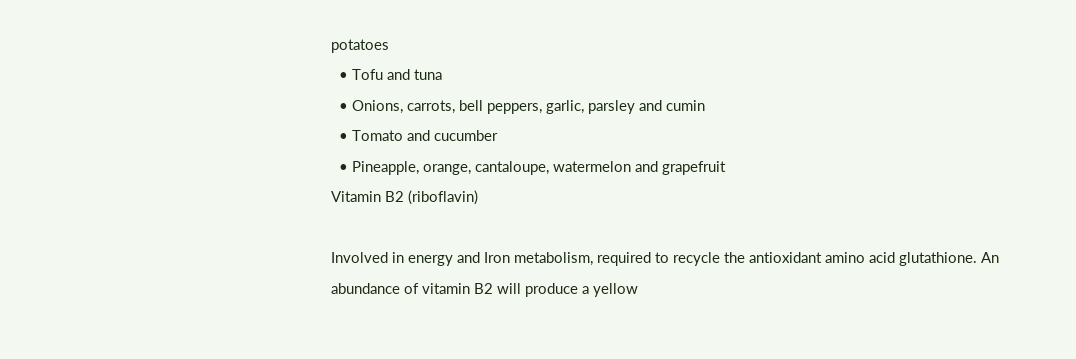potatoes
  • Tofu and tuna
  • Onions, carrots, bell peppers, garlic, parsley and cumin
  • Tomato and cucumber
  • Pineapple, orange, cantaloupe, watermelon and grapefruit
Vitamin B2 (riboflavin)

Involved in energy and Iron metabolism, required to recycle the antioxidant amino acid glutathione. An abundance of vitamin B2 will produce a yellow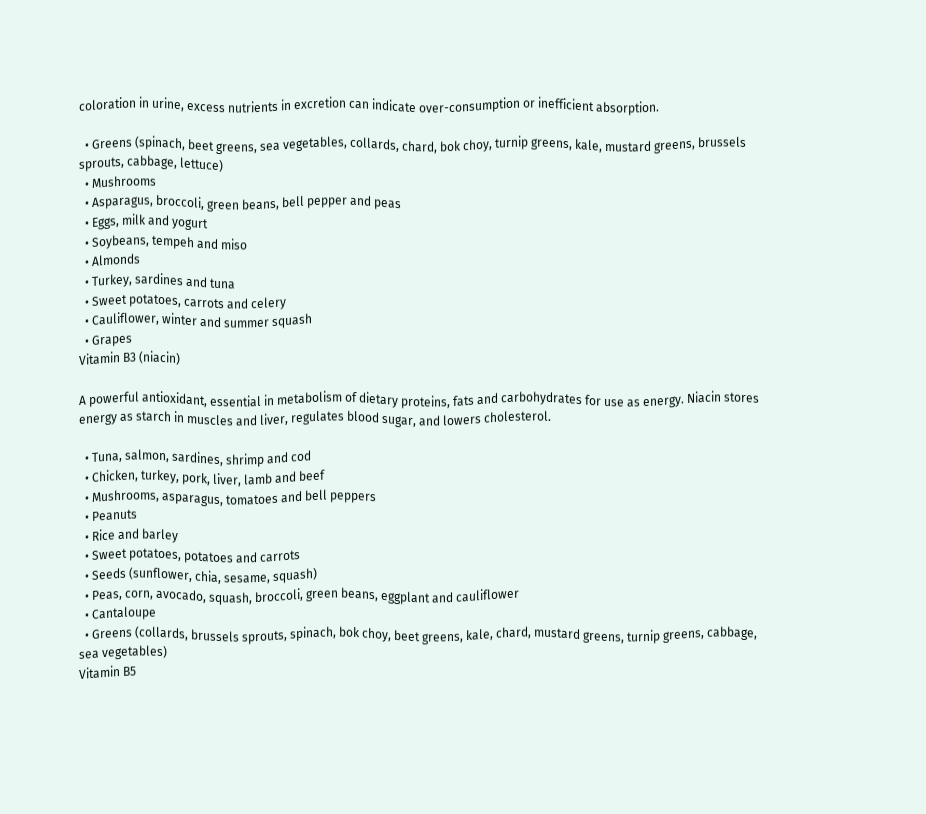coloration in urine, excess nutrients in excretion can indicate over-consumption or inefficient absorption.

  • Greens (spinach, beet greens, sea vegetables, collards, chard, bok choy, turnip greens, kale, mustard greens, brussels sprouts, cabbage, lettuce)
  • Mushrooms
  • Asparagus, broccoli, green beans, bell pepper and peas
  • Eggs, milk and yogurt
  • Soybeans, tempeh and miso
  • Almonds
  • Turkey, sardines and tuna
  • Sweet potatoes, carrots and celery
  • Cauliflower, winter and summer squash
  • Grapes
Vitamin B3 (niacin)

A powerful antioxidant, essential in metabolism of dietary proteins, fats and carbohydrates for use as energy. Niacin stores energy as starch in muscles and liver, regulates blood sugar, and lowers cholesterol.

  • Tuna, salmon, sardines, shrimp and cod
  • Chicken, turkey, pork, liver, lamb and beef
  • Mushrooms, asparagus, tomatoes and bell peppers
  • Peanuts
  • Rice and barley
  • Sweet potatoes, potatoes and carrots
  • Seeds (sunflower, chia, sesame, squash)
  • Peas, corn, avocado, squash, broccoli, green beans, eggplant and cauliflower
  • Cantaloupe
  • Greens (collards, brussels sprouts, spinach, bok choy, beet greens, kale, chard, mustard greens, turnip greens, cabbage, sea vegetables)
Vitamin B5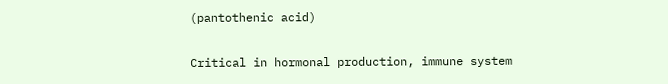(pantothenic acid)

Critical in hormonal production, immune system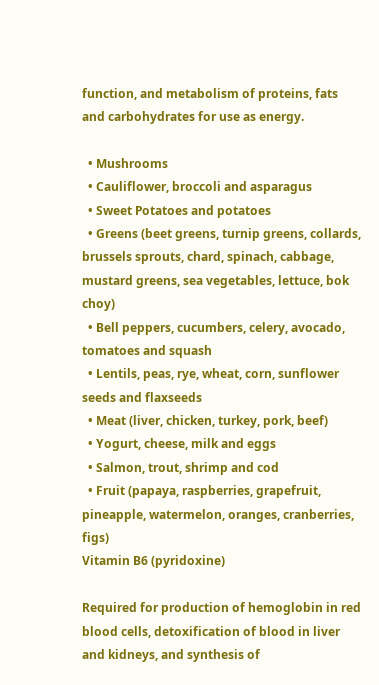function, and metabolism of proteins, fats and carbohydrates for use as energy.

  • Mushrooms
  • Cauliflower, broccoli and asparagus
  • Sweet Potatoes and potatoes
  • Greens (beet greens, turnip greens, collards, brussels sprouts, chard, spinach, cabbage, mustard greens, sea vegetables, lettuce, bok choy)
  • Bell peppers, cucumbers, celery, avocado, tomatoes and squash
  • Lentils, peas, rye, wheat, corn, sunflower seeds and flaxseeds
  • Meat (liver, chicken, turkey, pork, beef)
  • Yogurt, cheese, milk and eggs
  • Salmon, trout, shrimp and cod
  • Fruit (papaya, raspberries, grapefruit, pineapple, watermelon, oranges, cranberries, figs)
Vitamin B6 (pyridoxine)

Required for production of hemoglobin in red blood cells, detoxification of blood in liver and kidneys, and synthesis of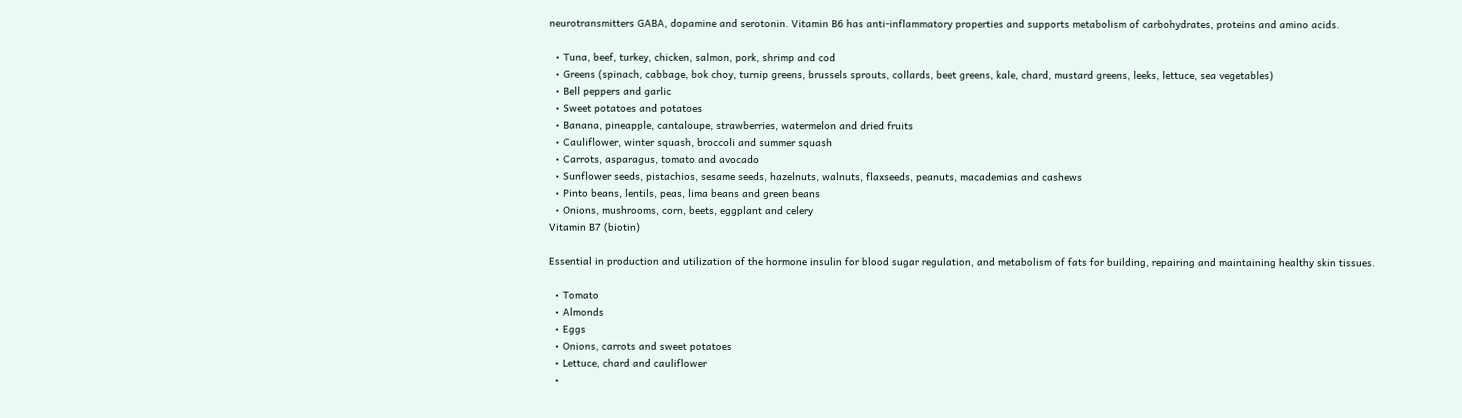neurotransmitters GABA, dopamine and serotonin. Vitamin B6 has anti-inflammatory properties and supports metabolism of carbohydrates, proteins and amino acids.

  • Tuna, beef, turkey, chicken, salmon, pork, shrimp and cod
  • Greens (spinach, cabbage, bok choy, turnip greens, brussels sprouts, collards, beet greens, kale, chard, mustard greens, leeks, lettuce, sea vegetables)
  • Bell peppers and garlic
  • Sweet potatoes and potatoes
  • Banana, pineapple, cantaloupe, strawberries, watermelon and dried fruits
  • Cauliflower, winter squash, broccoli and summer squash
  • Carrots, asparagus, tomato and avocado
  • Sunflower seeds, pistachios, sesame seeds, hazelnuts, walnuts, flaxseeds, peanuts, macademias and cashews
  • Pinto beans, lentils, peas, lima beans and green beans
  • Onions, mushrooms, corn, beets, eggplant and celery
Vitamin B7 (biotin)

Essential in production and utilization of the hormone insulin for blood sugar regulation, and metabolism of fats for building, repairing and maintaining healthy skin tissues.

  • Tomato
  • Almonds
  • Eggs
  • Onions, carrots and sweet potatoes
  • Lettuce, chard and cauliflower
  •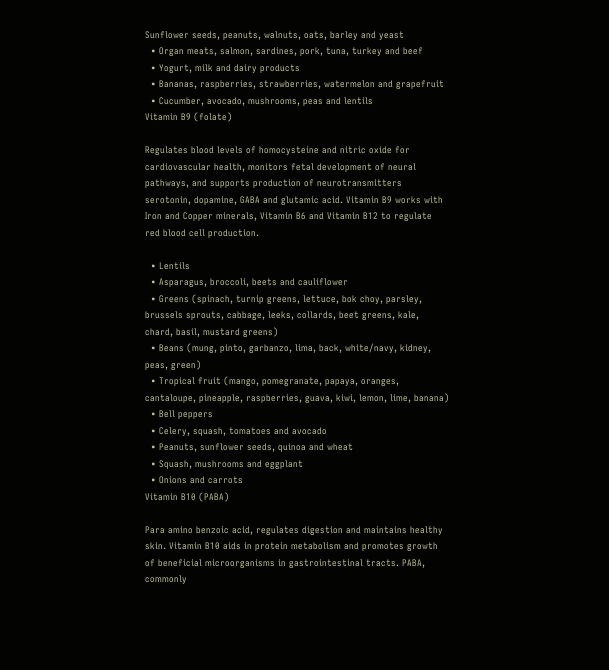Sunflower seeds, peanuts, walnuts, oats, barley and yeast
  • Organ meats, salmon, sardines, pork, tuna, turkey and beef
  • Yogurt, milk and dairy products
  • Bananas, raspberries, strawberries, watermelon and grapefruit
  • Cucumber, avocado, mushrooms, peas and lentils
Vitamin B9 (folate)

Regulates blood levels of homocysteine and nitric oxide for cardiovascular health, monitors fetal development of neural pathways, and supports production of neurotransmitters serotonin, dopamine, GABA and glutamic acid. Vitamin B9 works with Iron and Copper minerals, Vitamin B6 and Vitamin B12 to regulate red blood cell production.

  • Lentils
  • Asparagus, broccoli, beets and cauliflower
  • Greens (spinach, turnip greens, lettuce, bok choy, parsley, brussels sprouts, cabbage, leeks, collards, beet greens, kale, chard, basil, mustard greens)
  • Beans (mung, pinto, garbanzo, lima, back, white/navy, kidney, peas, green)
  • Tropical fruit (mango, pomegranate, papaya, oranges, cantaloupe, pineapple, raspberries, guava, kiwi, lemon, lime, banana)
  • Bell peppers
  • Celery, squash, tomatoes and avocado
  • Peanuts, sunflower seeds, quinoa and wheat
  • Squash, mushrooms and eggplant
  • Onions and carrots
Vitamin B10 (PABA)

Para amino benzoic acid, regulates digestion and maintains healthy skin. Vitamin B10 aids in protein metabolism and promotes growth of beneficial microorganisms in gastrointestinal tracts. PABA, commonly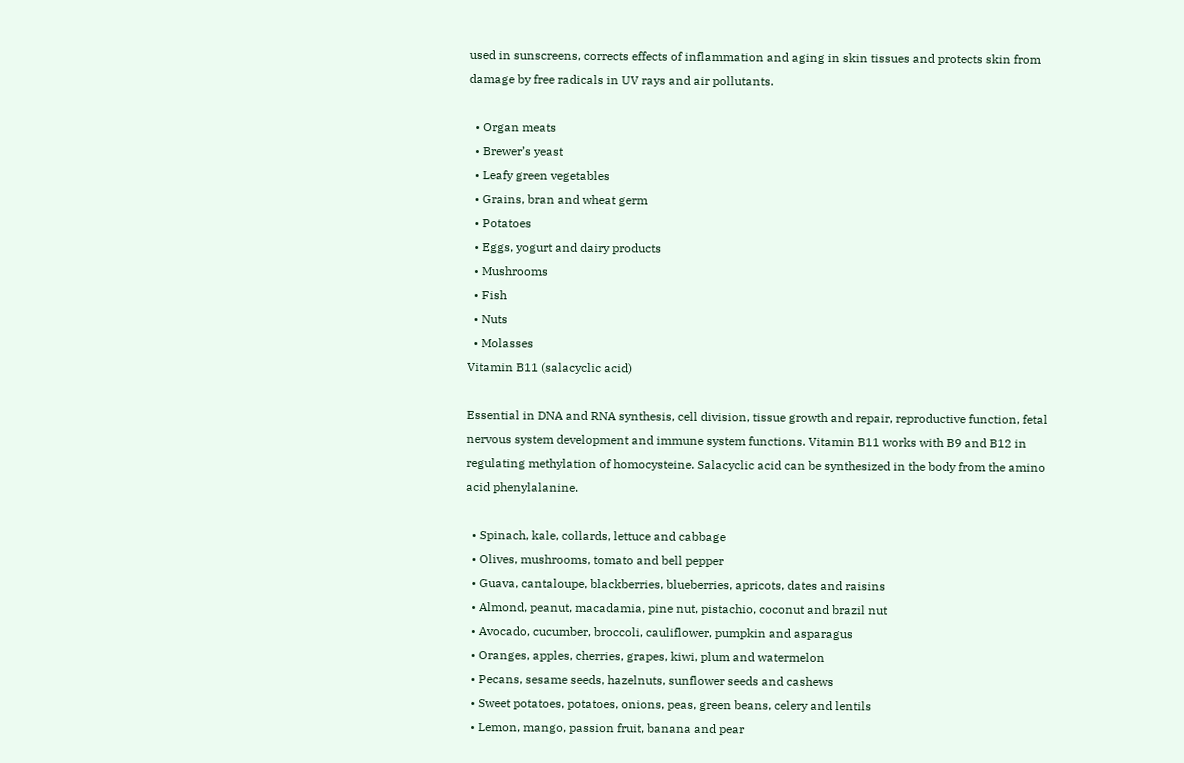used in sunscreens, corrects effects of inflammation and aging in skin tissues and protects skin from damage by free radicals in UV rays and air pollutants.

  • Organ meats
  • Brewer’s yeast
  • Leafy green vegetables
  • Grains, bran and wheat germ
  • Potatoes
  • Eggs, yogurt and dairy products
  • Mushrooms
  • Fish
  • Nuts
  • Molasses
Vitamin B11 (salacyclic acid)

Essential in DNA and RNA synthesis, cell division, tissue growth and repair, reproductive function, fetal nervous system development and immune system functions. Vitamin B11 works with B9 and B12 in regulating methylation of homocysteine. Salacyclic acid can be synthesized in the body from the amino acid phenylalanine.

  • Spinach, kale, collards, lettuce and cabbage
  • Olives, mushrooms, tomato and bell pepper
  • Guava, cantaloupe, blackberries, blueberries, apricots, dates and raisins
  • Almond, peanut, macadamia, pine nut, pistachio, coconut and brazil nut
  • Avocado, cucumber, broccoli, cauliflower, pumpkin and asparagus
  • Oranges, apples, cherries, grapes, kiwi, plum and watermelon
  • Pecans, sesame seeds, hazelnuts, sunflower seeds and cashews
  • Sweet potatoes, potatoes, onions, peas, green beans, celery and lentils
  • Lemon, mango, passion fruit, banana and pear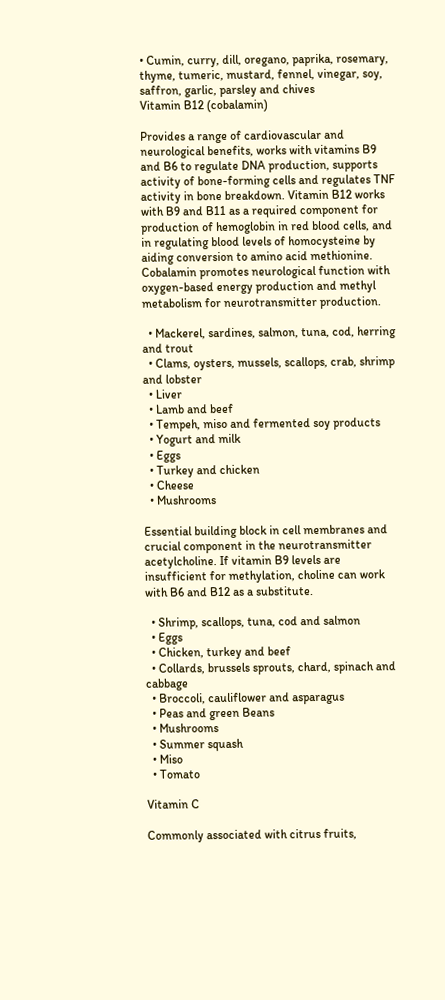• Cumin, curry, dill, oregano, paprika, rosemary, thyme, tumeric, mustard, fennel, vinegar, soy, saffron, garlic, parsley and chives
Vitamin B12 (cobalamin)

Provides a range of cardiovascular and neurological benefits, works with vitamins B9 and B6 to regulate DNA production, supports activity of bone-forming cells and regulates TNF activity in bone breakdown. Vitamin B12 works with B9 and B11 as a required component for production of hemoglobin in red blood cells, and in regulating blood levels of homocysteine by aiding conversion to amino acid methionine. Cobalamin promotes neurological function with oxygen-based energy production and methyl metabolism for neurotransmitter production.

  • Mackerel, sardines, salmon, tuna, cod, herring and trout
  • Clams, oysters, mussels, scallops, crab, shrimp and lobster
  • Liver
  • Lamb and beef
  • Tempeh, miso and fermented soy products
  • Yogurt and milk
  • Eggs
  • Turkey and chicken
  • Cheese
  • Mushrooms

Essential building block in cell membranes and crucial component in the neurotransmitter acetylcholine. If vitamin B9 levels are insufficient for methylation, choline can work with B6 and B12 as a substitute.

  • Shrimp, scallops, tuna, cod and salmon
  • Eggs
  • Chicken, turkey and beef
  • Collards, brussels sprouts, chard, spinach and cabbage
  • Broccoli, cauliflower and asparagus
  • Peas and green Beans
  • Mushrooms
  • Summer squash
  • Miso
  • Tomato

Vitamin C

Commonly associated with citrus fruits,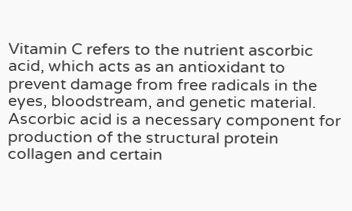Vitamin C refers to the nutrient ascorbic acid, which acts as an antioxidant to prevent damage from free radicals in the eyes, bloodstream, and genetic material. Ascorbic acid is a necessary component for production of the structural protein collagen and certain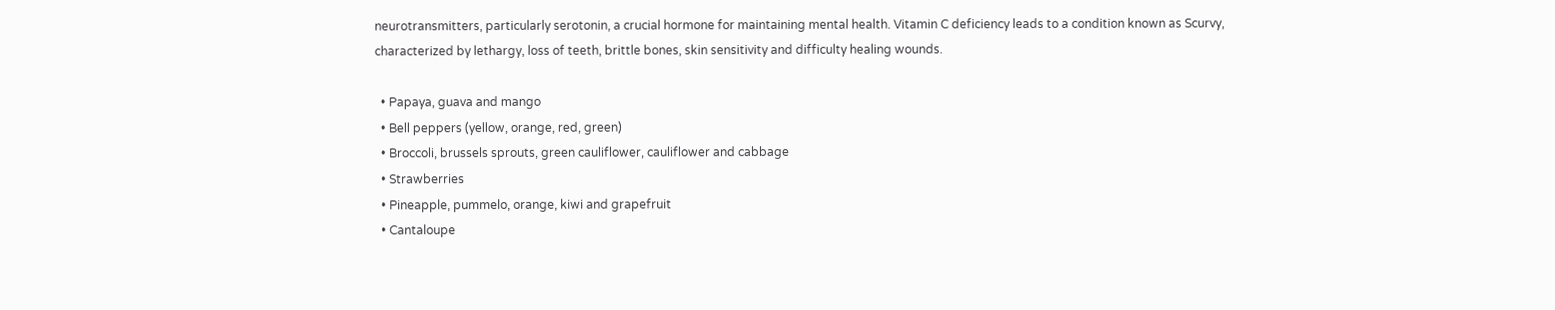neurotransmitters, particularly serotonin, a crucial hormone for maintaining mental health. Vitamin C deficiency leads to a condition known as Scurvy, characterized by lethargy, loss of teeth, brittle bones, skin sensitivity and difficulty healing wounds.

  • Papaya, guava and mango
  • Bell peppers (yellow, orange, red, green)
  • Broccoli, brussels sprouts, green cauliflower, cauliflower and cabbage
  • Strawberries
  • Pineapple, pummelo, orange, kiwi and grapefruit
  • Cantaloupe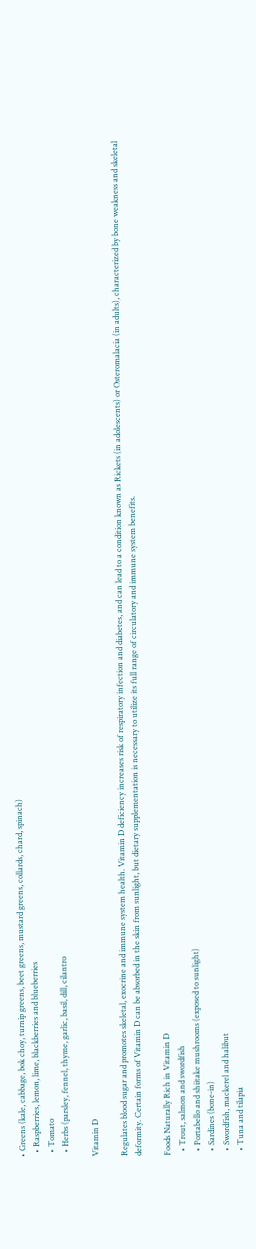• Greens (kale, cabbage, bok choy, turnip greens, beet greens, mustard greens, collards, chard, spinach)
  • Raspberries, lemon, lime, blackberries and blueberries
  • Tomato
  • Herbs (parsley, fennel, thyme, garlic, basil, dill, cilantro

Vitamin D

Regulates blood sugar and promotes skeletal, exocrine and immune system health. Vitamin D deficiency increases risk of respiratory infection and diabetes, and can lead to a condition known as Rickets (in adolescents) or Osteromalacia (in adults), characterized by bone weakness and skeletal deformity. Certain forms of Vitamin D can be absorbed in the skin from sunlight, but dietary supplementation is necessary to utilize its full range of circulatory and immune system benefits.

Foods Naturally Rich in Vitamin D
  • Trout, salmon and swordfish
  • Portabello and shiitake mushrooms (exposed to sunlight)
  • Sardines (bone-in)
  • Swordfish, mackerel and halibut
  • Tuna and tilapia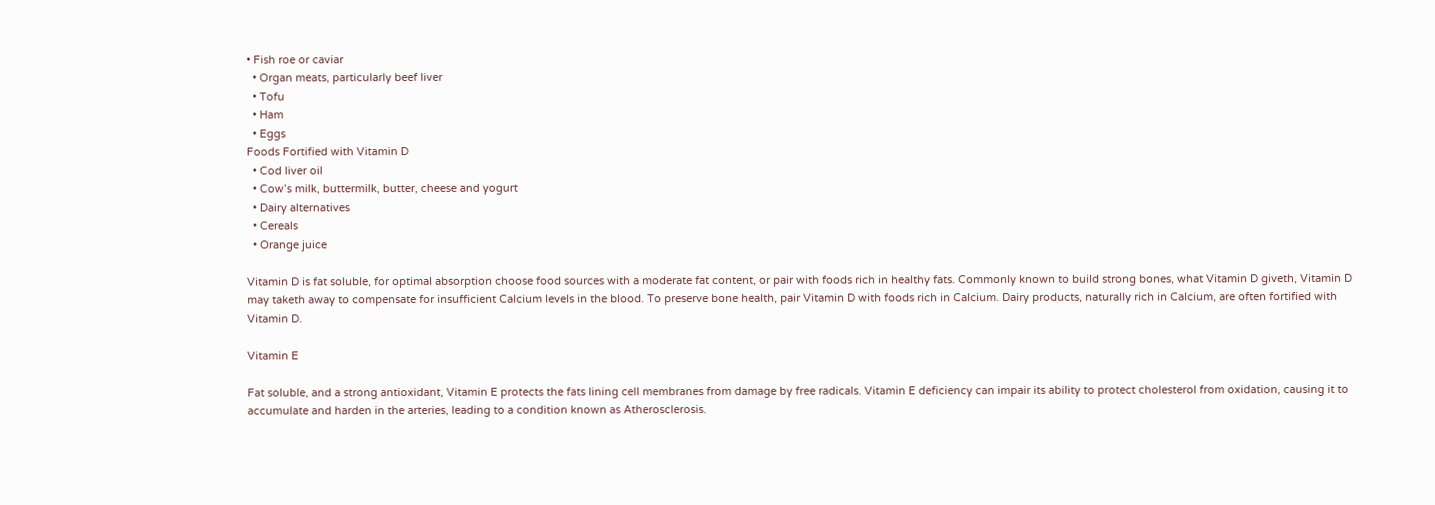• Fish roe or caviar
  • Organ meats, particularly beef liver
  • Tofu
  • Ham
  • Eggs
Foods Fortified with Vitamin D
  • Cod liver oil
  • Cow’s milk, buttermilk, butter, cheese and yogurt
  • Dairy alternatives
  • Cereals
  • Orange juice

Vitamin D is fat soluble, for optimal absorption choose food sources with a moderate fat content, or pair with foods rich in healthy fats. Commonly known to build strong bones, what Vitamin D giveth, Vitamin D may taketh away to compensate for insufficient Calcium levels in the blood. To preserve bone health, pair Vitamin D with foods rich in Calcium. Dairy products, naturally rich in Calcium, are often fortified with Vitamin D.

Vitamin E

Fat soluble, and a strong antioxidant, Vitamin E protects the fats lining cell membranes from damage by free radicals. Vitamin E deficiency can impair its ability to protect cholesterol from oxidation, causing it to accumulate and harden in the arteries, leading to a condition known as Atherosclerosis.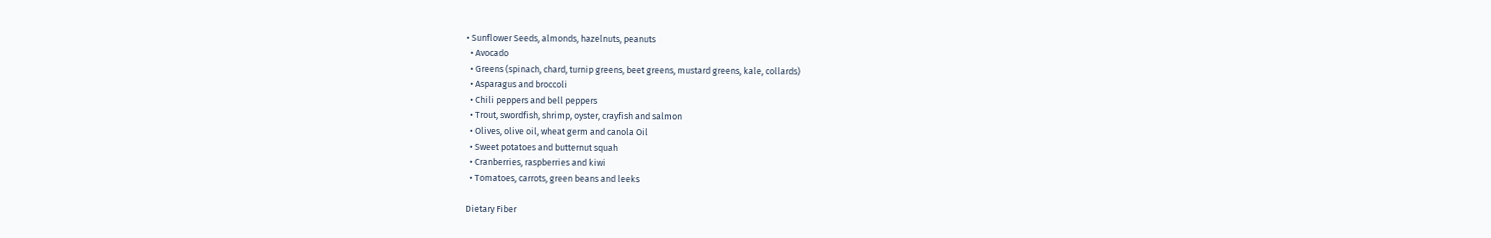• Sunflower Seeds, almonds, hazelnuts, peanuts
  • Avocado
  • Greens (spinach, chard, turnip greens, beet greens, mustard greens, kale, collards)
  • Asparagus and broccoli
  • Chili peppers and bell peppers
  • Trout, swordfish, shrimp, oyster, crayfish and salmon
  • Olives, olive oil, wheat germ and canola Oil
  • Sweet potatoes and butternut squah
  • Cranberries, raspberries and kiwi
  • Tomatoes, carrots, green beans and leeks

Dietary Fiber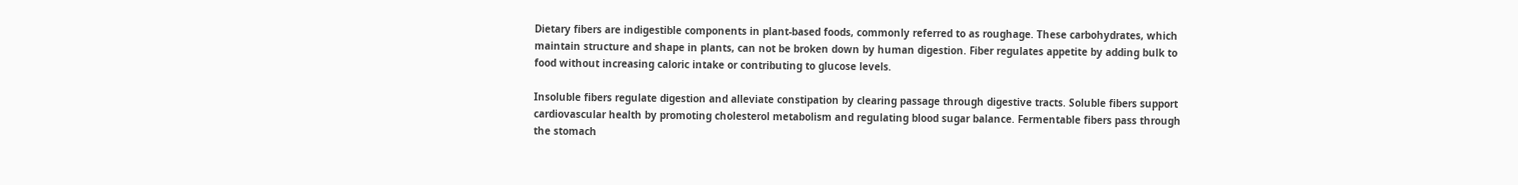Dietary fibers are indigestible components in plant-based foods, commonly referred to as roughage. These carbohydrates, which maintain structure and shape in plants, can not be broken down by human digestion. Fiber regulates appetite by adding bulk to food without increasing caloric intake or contributing to glucose levels.

Insoluble fibers regulate digestion and alleviate constipation by clearing passage through digestive tracts. Soluble fibers support cardiovascular health by promoting cholesterol metabolism and regulating blood sugar balance. Fermentable fibers pass through the stomach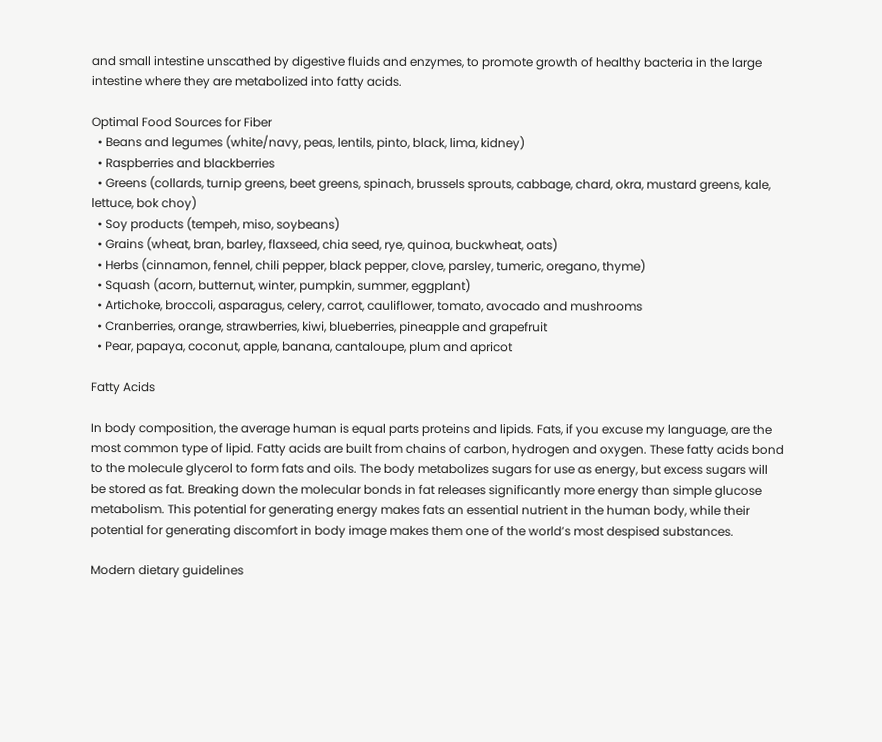and small intestine unscathed by digestive fluids and enzymes, to promote growth of healthy bacteria in the large intestine where they are metabolized into fatty acids.

Optimal Food Sources for Fiber
  • Beans and legumes (white/navy, peas, lentils, pinto, black, lima, kidney)
  • Raspberries and blackberries
  • Greens (collards, turnip greens, beet greens, spinach, brussels sprouts, cabbage, chard, okra, mustard greens, kale, lettuce, bok choy)
  • Soy products (tempeh, miso, soybeans)
  • Grains (wheat, bran, barley, flaxseed, chia seed, rye, quinoa, buckwheat, oats)
  • Herbs (cinnamon, fennel, chili pepper, black pepper, clove, parsley, tumeric, oregano, thyme)
  • Squash (acorn, butternut, winter, pumpkin, summer, eggplant)
  • Artichoke, broccoli, asparagus, celery, carrot, cauliflower, tomato, avocado and mushrooms
  • Cranberries, orange, strawberries, kiwi, blueberries, pineapple and grapefruit
  • Pear, papaya, coconut, apple, banana, cantaloupe, plum and apricot

Fatty Acids

In body composition, the average human is equal parts proteins and lipids. Fats, if you excuse my language, are the most common type of lipid. Fatty acids are built from chains of carbon, hydrogen and oxygen. These fatty acids bond to the molecule glycerol to form fats and oils. The body metabolizes sugars for use as energy, but excess sugars will be stored as fat. Breaking down the molecular bonds in fat releases significantly more energy than simple glucose metabolism. This potential for generating energy makes fats an essential nutrient in the human body, while their potential for generating discomfort in body image makes them one of the world’s most despised substances.

Modern dietary guidelines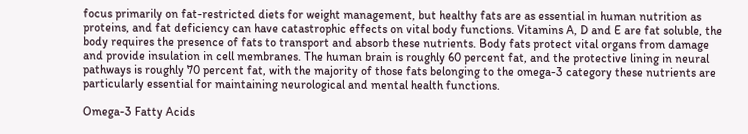focus primarily on fat-restricted diets for weight management, but healthy fats are as essential in human nutrition as proteins, and fat deficiency can have catastrophic effects on vital body functions. Vitamins A, D and E are fat soluble, the body requires the presence of fats to transport and absorb these nutrients. Body fats protect vital organs from damage and provide insulation in cell membranes. The human brain is roughly 60 percent fat, and the protective lining in neural pathways is roughly 70 percent fat, with the majority of those fats belonging to the omega-3 category these nutrients are particularly essential for maintaining neurological and mental health functions.

Omega-3 Fatty Acids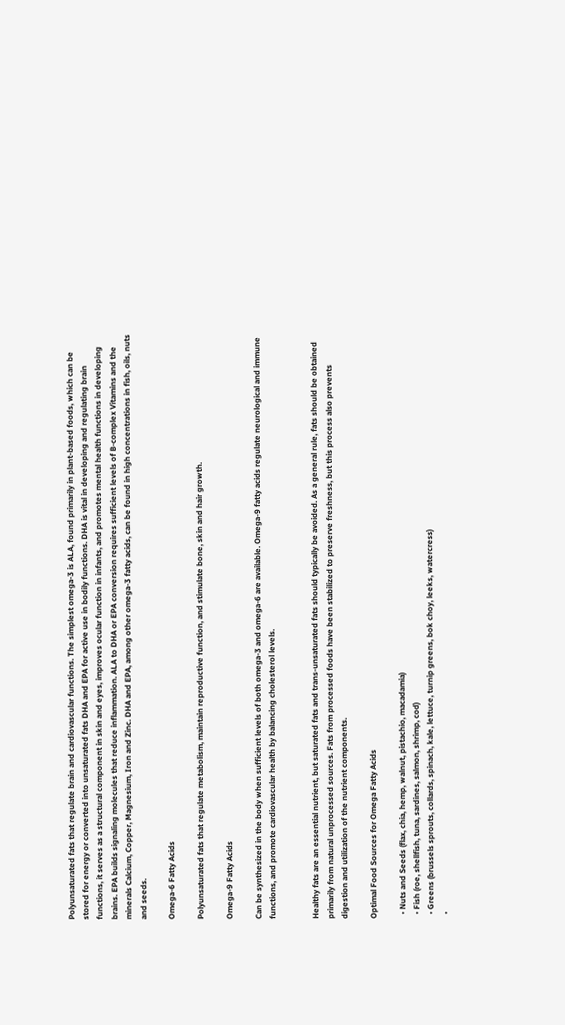Polyunsaturated fats that regulate brain and cardiovascular functions. The simplest omega-3 is ALA, found primarily in plant-based foods, which can be stored for energy or converted into unsaturated fats DHA and EPA for active use in bodily functions. DHA is vital in developing and regulating brain functions, it serves as a structural component in skin and eyes, improves ocular function in infants, and promotes mental health functions in developing brains. EPA builds signaling molecules that reduce inflammation. ALA to DHA or EPA conversion requires sufficient levels of B-complex Vitamins and the minerals Calcium, Copper, Magnesium, Iron and Zinc. DHA and EPA, among other omega-3 fatty acids, can be found in high concentrations in fish, oils, nuts and seeds.

Omega-6 Fatty Acids

Polyunsaturated fats that regulate metabolism, maintain reproductive function, and stimulate bone, skin and hair growth.

Omega-9 Fatty Acids

Can be synthesized in the body when sufficient levels of both omega-3 and omega-6 are available. Omega-9 fatty acids regulate neurological and immune functions, and promote cardiovascular health by balancing cholesterol levels.


Healthy fats are an essential nutrient, but saturated fats and trans-unsaturated fats should typically be avoided. As a general rule, fats should be obtained primarily from natural unprocessed sources. Fats from processed foods have been stabilized to preserve freshness, but this process also prevents digestion and utilization of the nutrient components.

Optimal Food Sources for Omega Fatty Acids

  • Nuts and Seeds (flax, chia, hemp, walnut, pistachio, macadamia)
  • Fish (roe, shellfish, tuna, sardines, salmon, shrimp, cod)
  • Greens (brussels sprouts, collards, spinach, kale, lettuce, turnip greens, bok choy, leeks, watercress)
  •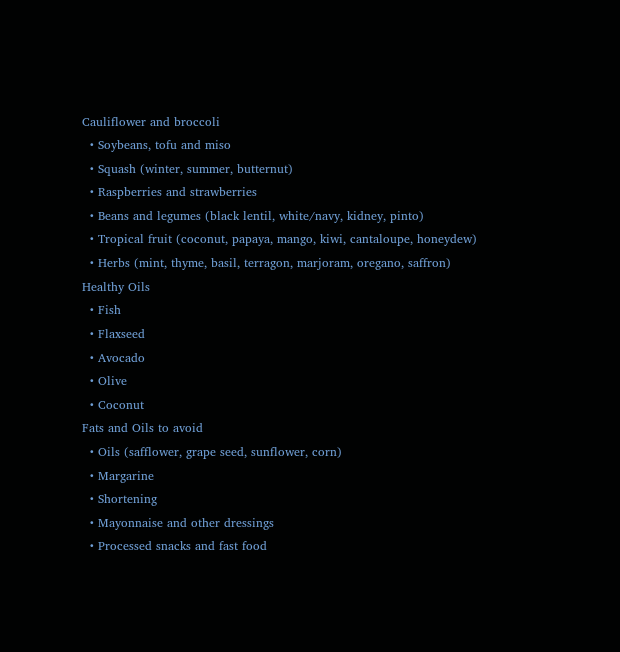Cauliflower and broccoli
  • Soybeans, tofu and miso
  • Squash (winter, summer, butternut)
  • Raspberries and strawberries
  • Beans and legumes (black lentil, white/navy, kidney, pinto)
  • Tropical fruit (coconut, papaya, mango, kiwi, cantaloupe, honeydew)
  • Herbs (mint, thyme, basil, terragon, marjoram, oregano, saffron)
Healthy Oils
  • Fish
  • Flaxseed
  • Avocado
  • Olive
  • Coconut
Fats and Oils to avoid
  • Oils (safflower, grape seed, sunflower, corn)
  • Margarine
  • Shortening
  • Mayonnaise and other dressings
  • Processed snacks and fast food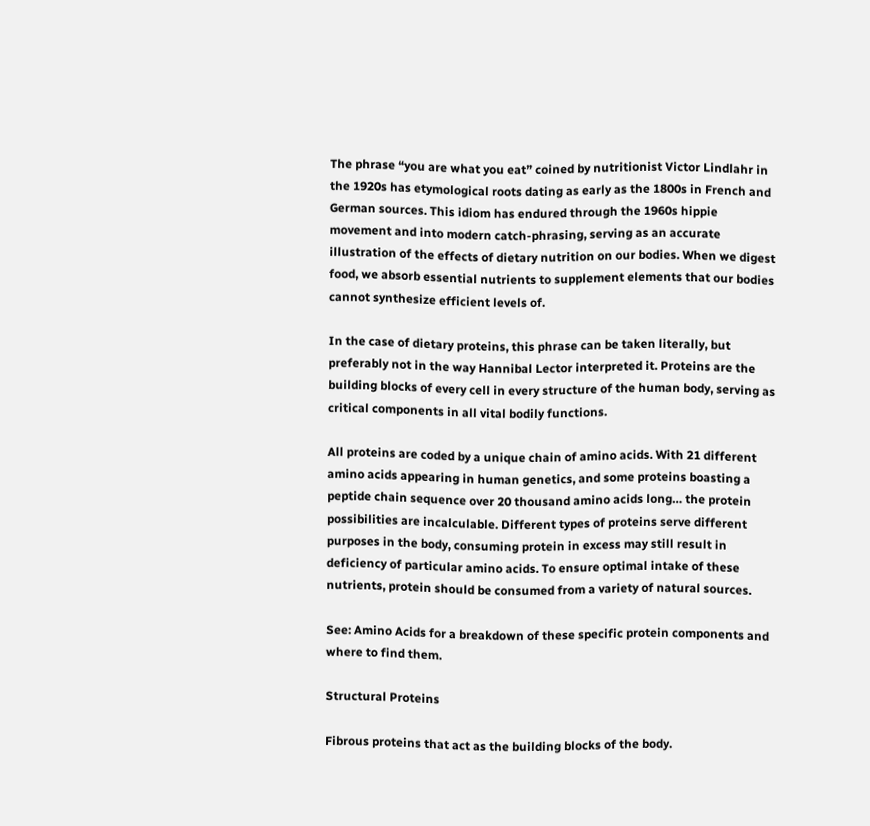The phrase “you are what you eat” coined by nutritionist Victor Lindlahr in the 1920s has etymological roots dating as early as the 1800s in French and German sources. This idiom has endured through the 1960s hippie movement and into modern catch-phrasing, serving as an accurate illustration of the effects of dietary nutrition on our bodies. When we digest food, we absorb essential nutrients to supplement elements that our bodies cannot synthesize efficient levels of.

In the case of dietary proteins, this phrase can be taken literally, but preferably not in the way Hannibal Lector interpreted it. Proteins are the building blocks of every cell in every structure of the human body, serving as critical components in all vital bodily functions.

All proteins are coded by a unique chain of amino acids. With 21 different amino acids appearing in human genetics, and some proteins boasting a peptide chain sequence over 20 thousand amino acids long… the protein possibilities are incalculable. Different types of proteins serve different purposes in the body, consuming protein in excess may still result in deficiency of particular amino acids. To ensure optimal intake of these nutrients, protein should be consumed from a variety of natural sources.

See: Amino Acids for a breakdown of these specific protein components and where to find them.

Structural Proteins

Fibrous proteins that act as the building blocks of the body.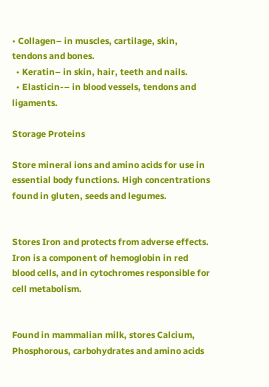• Collagen– in muscles, cartilage, skin, tendons and bones.
  • Keratin– in skin, hair, teeth and nails.
  • Elasticin-– in blood vessels, tendons and ligaments.

Storage Proteins

Store mineral ions and amino acids for use in essential body functions. High concentrations found in gluten, seeds and legumes.


Stores Iron and protects from adverse effects. Iron is a component of hemoglobin in red blood cells, and in cytochromes responsible for cell metabolism.


Found in mammalian milk, stores Calcium, Phosphorous, carbohydrates and amino acids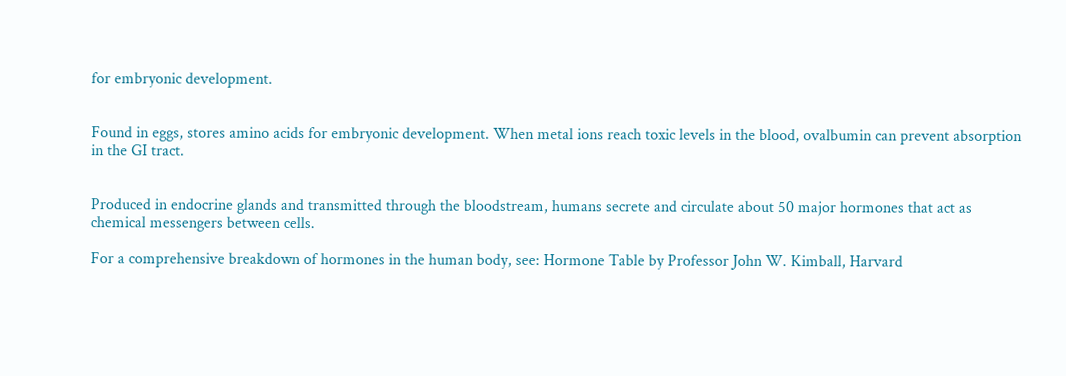for embryonic development.


Found in eggs, stores amino acids for embryonic development. When metal ions reach toxic levels in the blood, ovalbumin can prevent absorption in the GI tract.


Produced in endocrine glands and transmitted through the bloodstream, humans secrete and circulate about 50 major hormones that act as chemical messengers between cells.

For a comprehensive breakdown of hormones in the human body, see: Hormone Table by Professor John W. Kimball, Harvard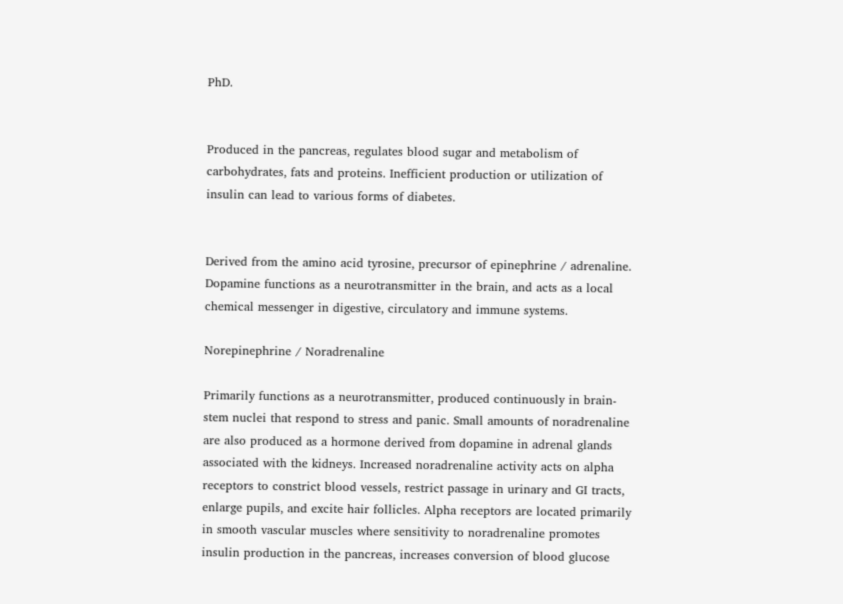PhD.


Produced in the pancreas, regulates blood sugar and metabolism of carbohydrates, fats and proteins. Inefficient production or utilization of insulin can lead to various forms of diabetes.


Derived from the amino acid tyrosine, precursor of epinephrine / adrenaline. Dopamine functions as a neurotransmitter in the brain, and acts as a local chemical messenger in digestive, circulatory and immune systems.

Norepinephrine / Noradrenaline

Primarily functions as a neurotransmitter, produced continuously in brain-stem nuclei that respond to stress and panic. Small amounts of noradrenaline are also produced as a hormone derived from dopamine in adrenal glands associated with the kidneys. Increased noradrenaline activity acts on alpha receptors to constrict blood vessels, restrict passage in urinary and GI tracts, enlarge pupils, and excite hair follicles. Alpha receptors are located primarily in smooth vascular muscles where sensitivity to noradrenaline promotes insulin production in the pancreas, increases conversion of blood glucose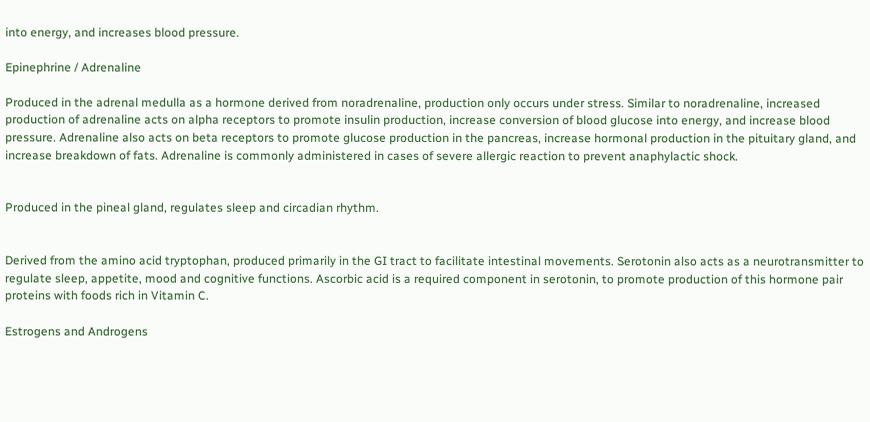into energy, and increases blood pressure.

Epinephrine / Adrenaline

Produced in the adrenal medulla as a hormone derived from noradrenaline, production only occurs under stress. Similar to noradrenaline, increased production of adrenaline acts on alpha receptors to promote insulin production, increase conversion of blood glucose into energy, and increase blood pressure. Adrenaline also acts on beta receptors to promote glucose production in the pancreas, increase hormonal production in the pituitary gland, and increase breakdown of fats. Adrenaline is commonly administered in cases of severe allergic reaction to prevent anaphylactic shock.


Produced in the pineal gland, regulates sleep and circadian rhythm.


Derived from the amino acid tryptophan, produced primarily in the GI tract to facilitate intestinal movements. Serotonin also acts as a neurotransmitter to regulate sleep, appetite, mood and cognitive functions. Ascorbic acid is a required component in serotonin, to promote production of this hormone pair proteins with foods rich in Vitamin C.

Estrogens and Androgens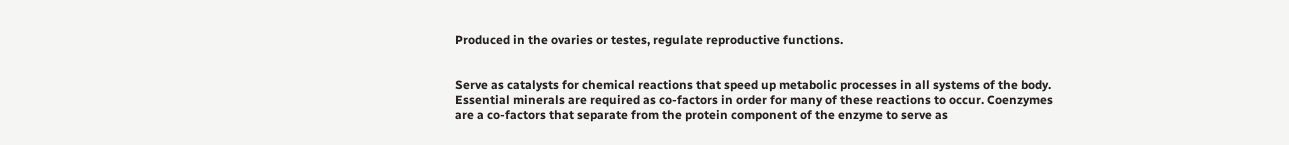Produced in the ovaries or testes, regulate reproductive functions.


Serve as catalysts for chemical reactions that speed up metabolic processes in all systems of the body. Essential minerals are required as co-factors in order for many of these reactions to occur. Coenzymes are a co-factors that separate from the protein component of the enzyme to serve as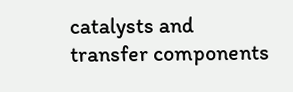catalysts and transfer components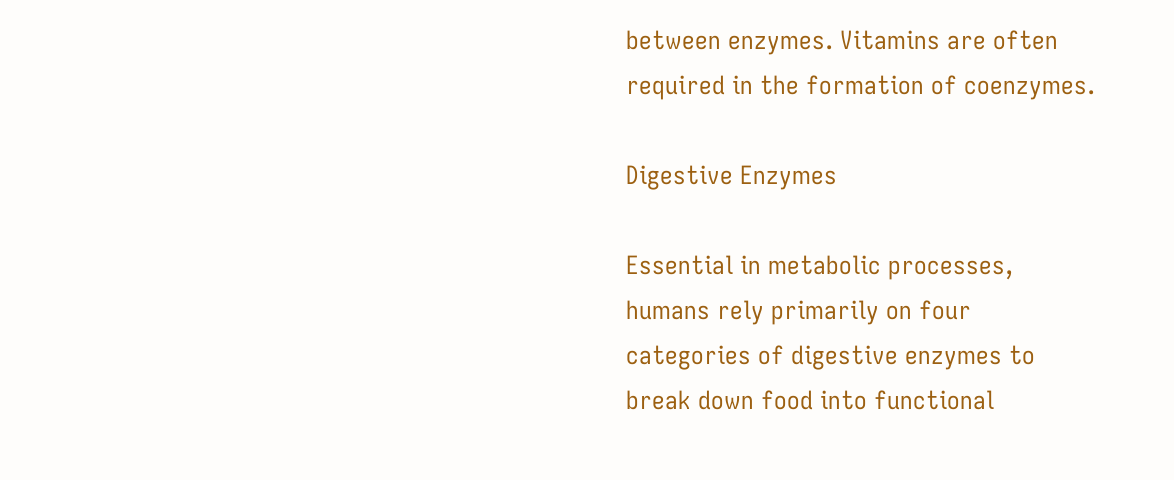between enzymes. Vitamins are often required in the formation of coenzymes.

Digestive Enzymes

Essential in metabolic processes, humans rely primarily on four categories of digestive enzymes to break down food into functional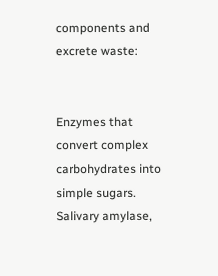components and excrete waste:


Enzymes that convert complex carbohydrates into simple sugars. Salivary amylase,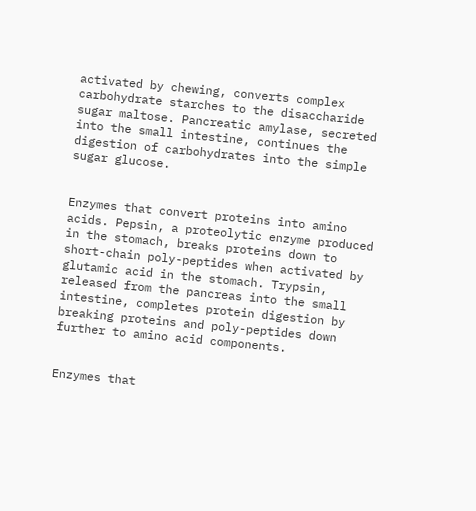activated by chewing, converts complex carbohydrate starches to the disaccharide sugar maltose. Pancreatic amylase, secreted into the small intestine, continues the digestion of carbohydrates into the simple sugar glucose.


Enzymes that convert proteins into amino acids. Pepsin, a proteolytic enzyme produced in the stomach, breaks proteins down to short-chain poly-peptides when activated by glutamic acid in the stomach. Trypsin, released from the pancreas into the small intestine, completes protein digestion by breaking proteins and poly-peptides down further to amino acid components.


Enzymes that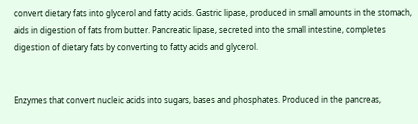convert dietary fats into glycerol and fatty acids. Gastric lipase, produced in small amounts in the stomach, aids in digestion of fats from butter. Pancreatic lipase, secreted into the small intestine, completes digestion of dietary fats by converting to fatty acids and glycerol.


Enzymes that convert nucleic acids into sugars, bases and phosphates. Produced in the pancreas,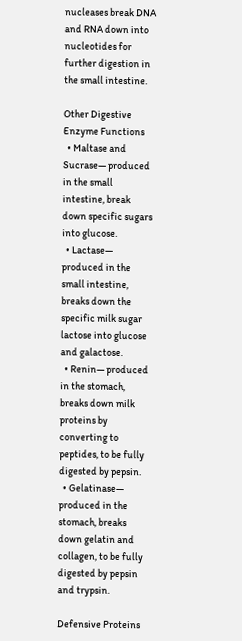nucleases break DNA and RNA down into nucleotides for further digestion in the small intestine.

Other Digestive Enzyme Functions
  • Maltase and Sucrase— produced in the small intestine, break down specific sugars into glucose.
  • Lactase— produced in the small intestine, breaks down the specific milk sugar lactose into glucose and galactose.
  • Renin— produced in the stomach, breaks down milk proteins by converting to peptides, to be fully digested by pepsin.
  • Gelatinase— produced in the stomach, breaks down gelatin and collagen, to be fully digested by pepsin and trypsin.

Defensive Proteins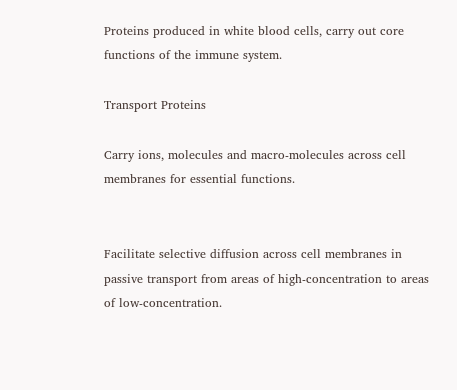Proteins produced in white blood cells, carry out core functions of the immune system.

Transport Proteins

Carry ions, molecules and macro-molecules across cell membranes for essential functions.


Facilitate selective diffusion across cell membranes in passive transport from areas of high-concentration to areas of low-concentration.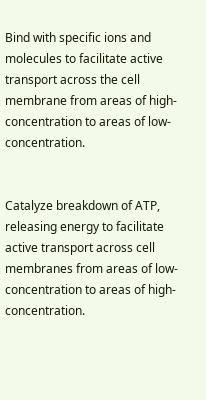Bind with specific ions and molecules to facilitate active transport across the cell membrane from areas of high-concentration to areas of low-concentration.


Catalyze breakdown of ATP, releasing energy to facilitate active transport across cell membranes from areas of low-concentration to areas of high-concentration.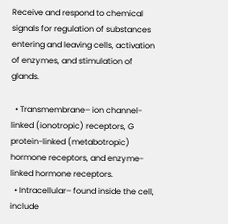Receive and respond to chemical signals for regulation of substances entering and leaving cells, activation of enzymes, and stimulation of glands.

  • Transmembrane– ion channel-linked (ionotropic) receptors, G protein-linked (metabotropic) hormone receptors, and enzyme-linked hormone receptors.
  • Intracellular– found inside the cell, include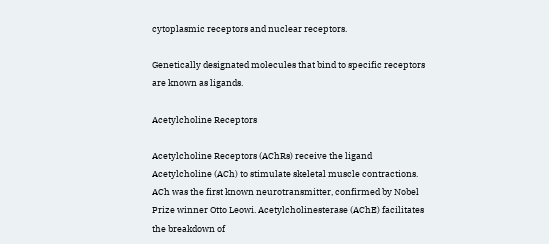cytoplasmic receptors and nuclear receptors.

Genetically designated molecules that bind to specific receptors are known as ligands.

Acetylcholine Receptors

Acetylcholine Receptors (AChRs) receive the ligand Acetylcholine (ACh) to stimulate skeletal muscle contractions. ACh was the first known neurotransmitter, confirmed by Nobel Prize winner Otto Leowi. Acetylcholinesterase (AChE) facilitates the breakdown of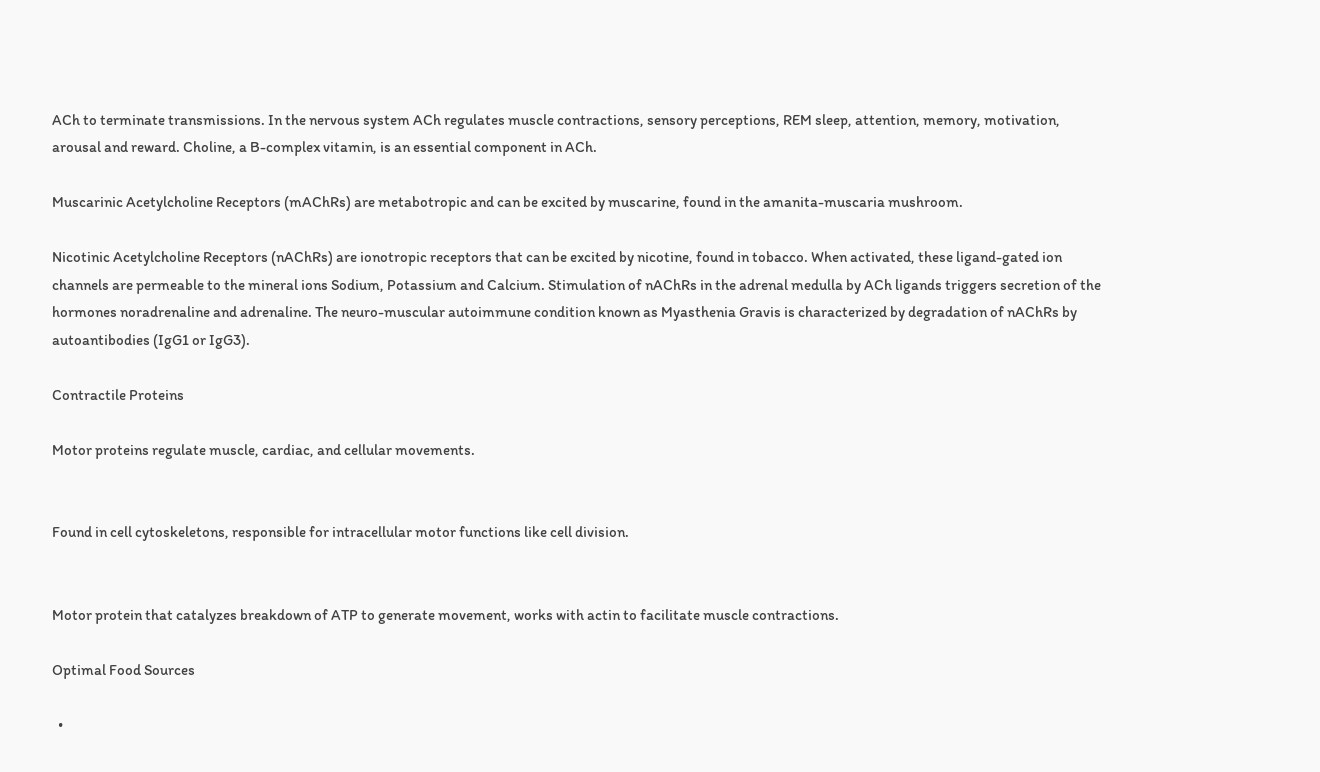ACh to terminate transmissions. In the nervous system ACh regulates muscle contractions, sensory perceptions, REM sleep, attention, memory, motivation, arousal and reward. Choline, a B-complex vitamin, is an essential component in ACh.

Muscarinic Acetylcholine Receptors (mAChRs) are metabotropic and can be excited by muscarine, found in the amanita-muscaria mushroom.

Nicotinic Acetylcholine Receptors (nAChRs) are ionotropic receptors that can be excited by nicotine, found in tobacco. When activated, these ligand-gated ion channels are permeable to the mineral ions Sodium, Potassium and Calcium. Stimulation of nAChRs in the adrenal medulla by ACh ligands triggers secretion of the hormones noradrenaline and adrenaline. The neuro-muscular autoimmune condition known as Myasthenia Gravis is characterized by degradation of nAChRs by autoantibodies (IgG1 or IgG3).

Contractile Proteins

Motor proteins regulate muscle, cardiac, and cellular movements.


Found in cell cytoskeletons, responsible for intracellular motor functions like cell division.


Motor protein that catalyzes breakdown of ATP to generate movement, works with actin to facilitate muscle contractions.

Optimal Food Sources

  •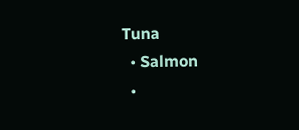Tuna
  • Salmon
  •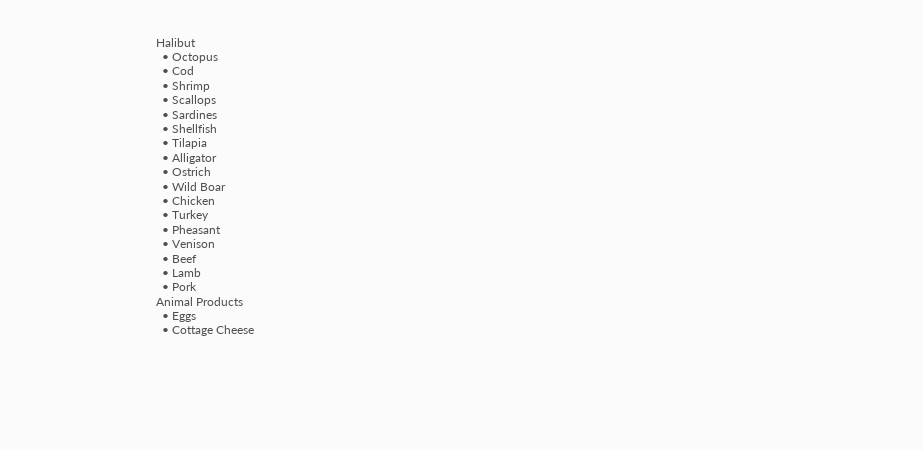Halibut
  • Octopus
  • Cod
  • Shrimp
  • Scallops
  • Sardines
  • Shellfish
  • Tilapia
  • Alligator
  • Ostrich
  • Wild Boar
  • Chicken
  • Turkey
  • Pheasant
  • Venison
  • Beef
  • Lamb
  • Pork
Animal Products
  • Eggs
  • Cottage Cheese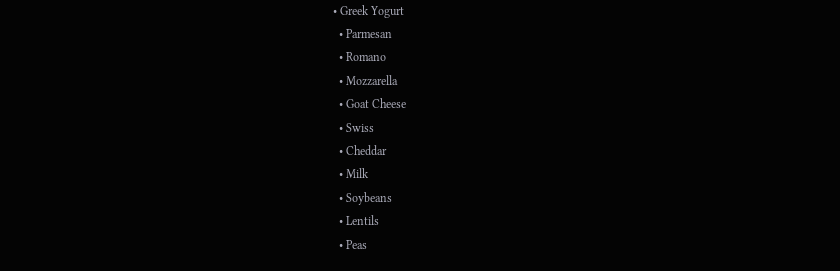• Greek Yogurt
  • Parmesan
  • Romano
  • Mozzarella
  • Goat Cheese
  • Swiss
  • Cheddar
  • Milk
  • Soybeans
  • Lentils
  • Peas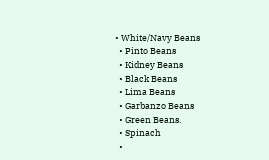• White/Navy Beans
  • Pinto Beans
  • Kidney Beans
  • Black Beans
  • Lima Beans
  • Garbanzo Beans
  • Green Beans.
  • Spinach
  •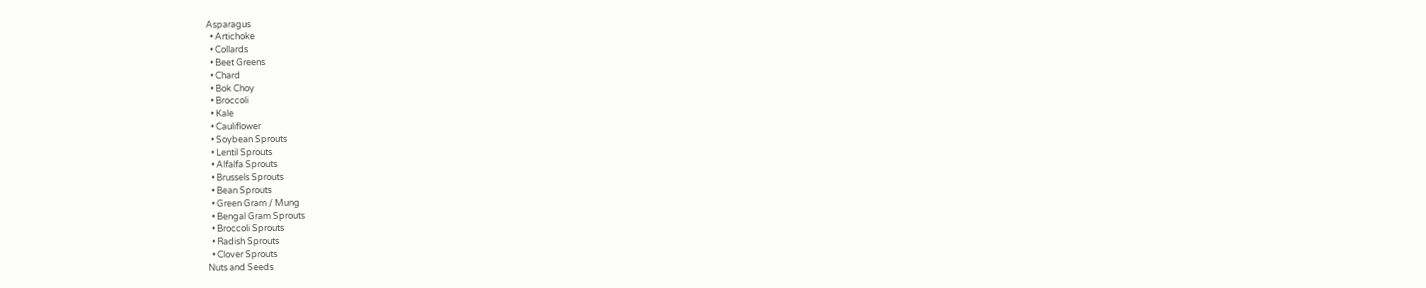Asparagus
  • Artichoke
  • Collards
  • Beet Greens
  • Chard
  • Bok Choy
  • Broccoli
  • Kale
  • Cauliflower
  • Soybean Sprouts
  • Lentil Sprouts
  • Alfalfa Sprouts
  • Brussels Sprouts
  • Bean Sprouts
  • Green Gram / Mung
  • Bengal Gram Sprouts
  • Broccoli Sprouts
  • Radish Sprouts
  • Clover Sprouts
Nuts and Seeds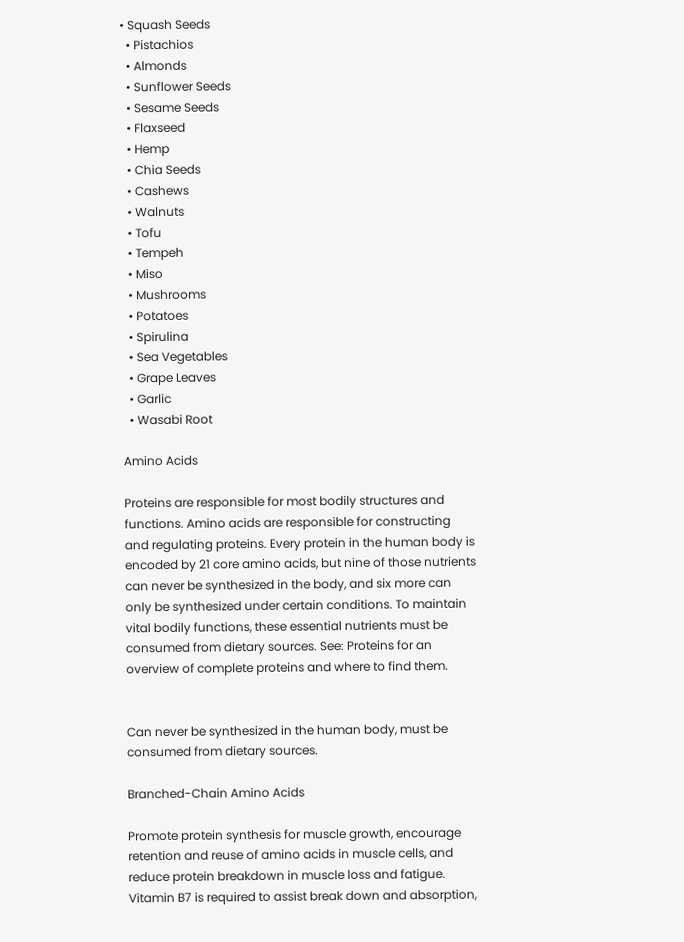• Squash Seeds
  • Pistachios
  • Almonds
  • Sunflower Seeds
  • Sesame Seeds
  • Flaxseed
  • Hemp
  • Chia Seeds
  • Cashews
  • Walnuts
  • Tofu
  • Tempeh
  • Miso
  • Mushrooms
  • Potatoes
  • Spirulina
  • Sea Vegetables
  • Grape Leaves
  • Garlic
  • Wasabi Root

Amino Acids

Proteins are responsible for most bodily structures and functions. Amino acids are responsible for constructing and regulating proteins. Every protein in the human body is encoded by 21 core amino acids, but nine of those nutrients can never be synthesized in the body, and six more can only be synthesized under certain conditions. To maintain vital bodily functions, these essential nutrients must be consumed from dietary sources. See: Proteins for an overview of complete proteins and where to find them.


Can never be synthesized in the human body, must be consumed from dietary sources.

Branched-Chain Amino Acids

Promote protein synthesis for muscle growth, encourage retention and reuse of amino acids in muscle cells, and reduce protein breakdown in muscle loss and fatigue. Vitamin B7 is required to assist break down and absorption,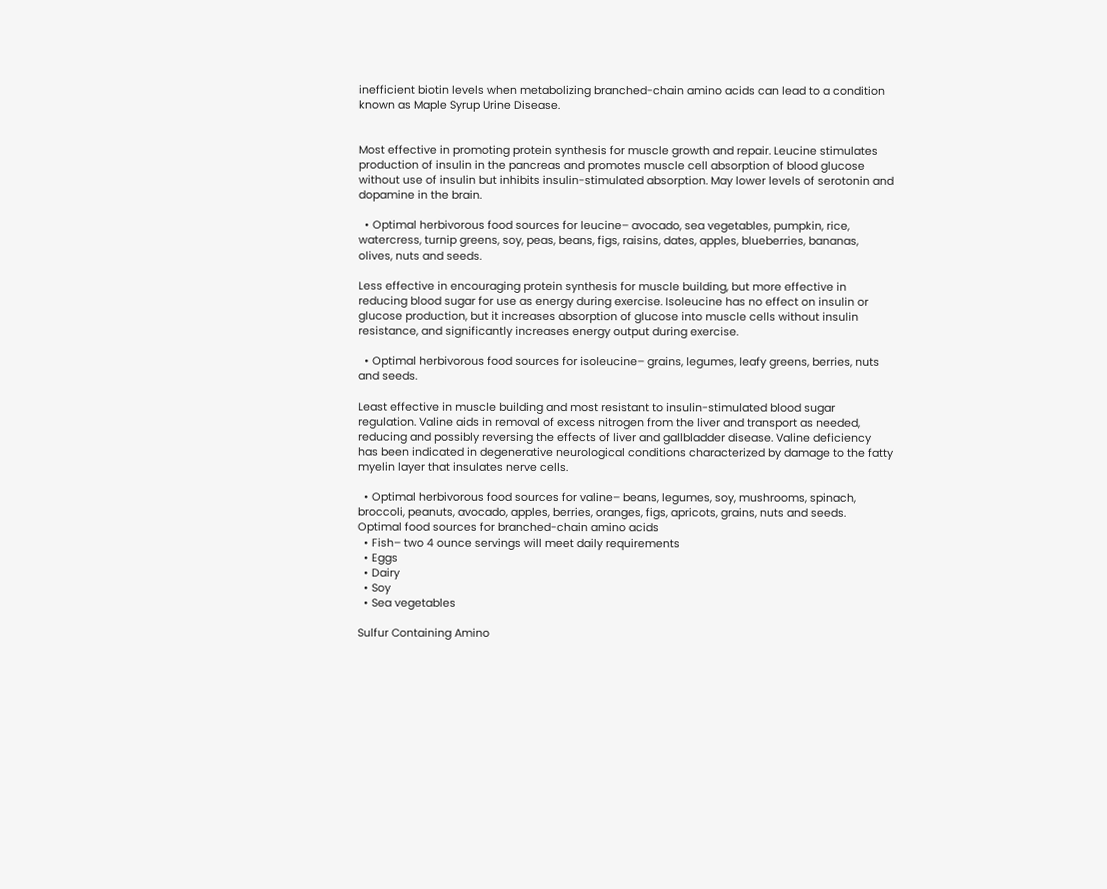inefficient biotin levels when metabolizing branched-chain amino acids can lead to a condition known as Maple Syrup Urine Disease.


Most effective in promoting protein synthesis for muscle growth and repair. Leucine stimulates production of insulin in the pancreas and promotes muscle cell absorption of blood glucose without use of insulin but inhibits insulin-stimulated absorption. May lower levels of serotonin and dopamine in the brain.

  • Optimal herbivorous food sources for leucine– avocado, sea vegetables, pumpkin, rice, watercress, turnip greens, soy, peas, beans, figs, raisins, dates, apples, blueberries, bananas, olives, nuts and seeds.

Less effective in encouraging protein synthesis for muscle building, but more effective in reducing blood sugar for use as energy during exercise. Isoleucine has no effect on insulin or glucose production, but it increases absorption of glucose into muscle cells without insulin resistance, and significantly increases energy output during exercise.

  • Optimal herbivorous food sources for isoleucine– grains, legumes, leafy greens, berries, nuts and seeds.

Least effective in muscle building and most resistant to insulin-stimulated blood sugar regulation. Valine aids in removal of excess nitrogen from the liver and transport as needed, reducing and possibly reversing the effects of liver and gallbladder disease. Valine deficiency has been indicated in degenerative neurological conditions characterized by damage to the fatty myelin layer that insulates nerve cells.

  • Optimal herbivorous food sources for valine– beans, legumes, soy, mushrooms, spinach, broccoli, peanuts, avocado, apples, berries, oranges, figs, apricots, grains, nuts and seeds.
Optimal food sources for branched-chain amino acids
  • Fish– two 4 ounce servings will meet daily requirements
  • Eggs
  • Dairy
  • Soy
  • Sea vegetables

Sulfur Containing Amino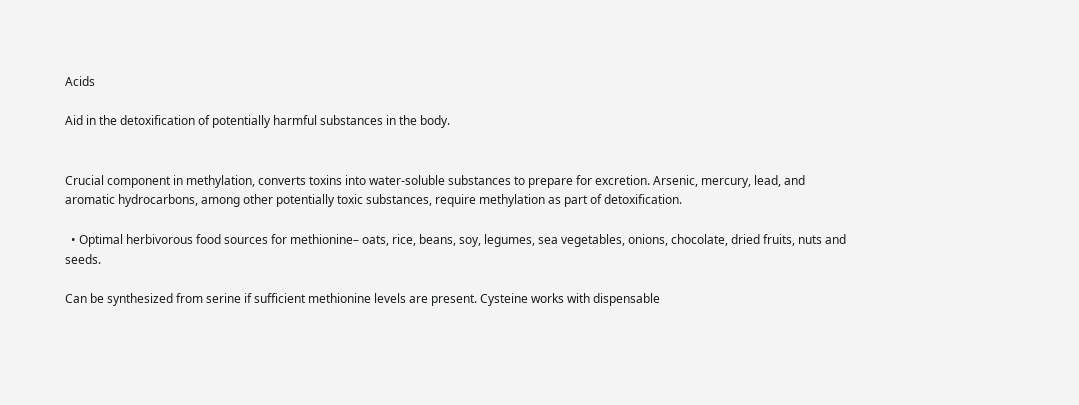Acids

Aid in the detoxification of potentially harmful substances in the body.


Crucial component in methylation, converts toxins into water-soluble substances to prepare for excretion. Arsenic, mercury, lead, and aromatic hydrocarbons, among other potentially toxic substances, require methylation as part of detoxification.

  • Optimal herbivorous food sources for methionine– oats, rice, beans, soy, legumes, sea vegetables, onions, chocolate, dried fruits, nuts and seeds.

Can be synthesized from serine if sufficient methionine levels are present. Cysteine works with dispensable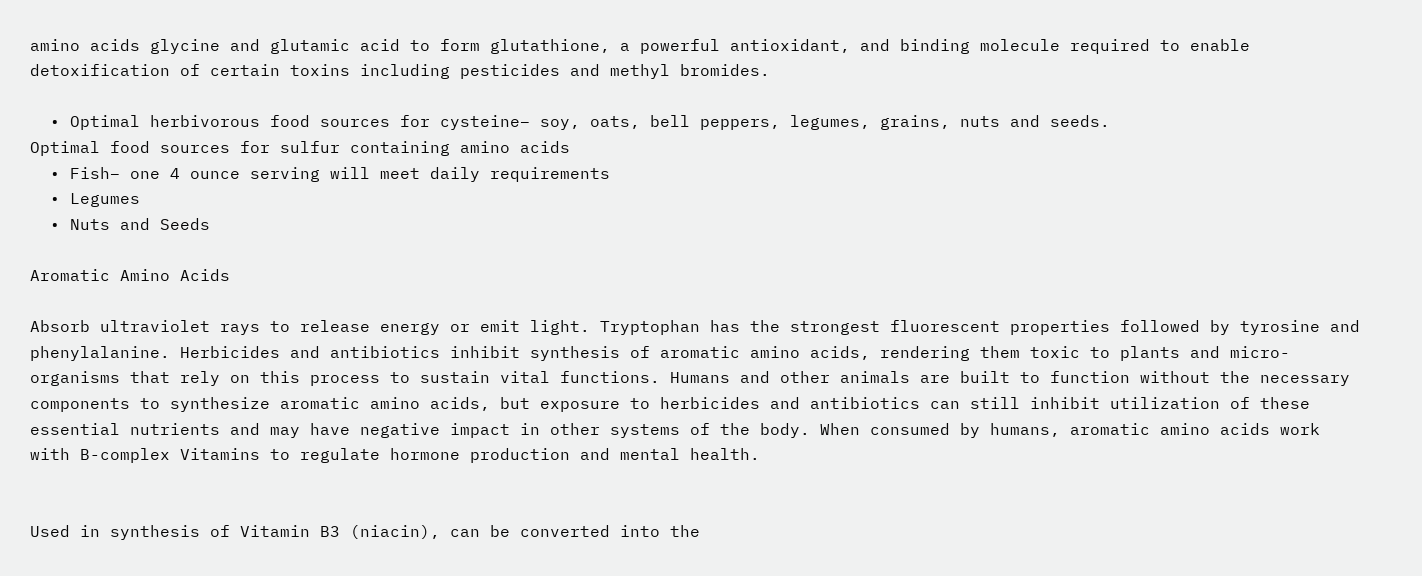amino acids glycine and glutamic acid to form glutathione, a powerful antioxidant, and binding molecule required to enable detoxification of certain toxins including pesticides and methyl bromides.

  • Optimal herbivorous food sources for cysteine– soy, oats, bell peppers, legumes, grains, nuts and seeds.
Optimal food sources for sulfur containing amino acids
  • Fish– one 4 ounce serving will meet daily requirements
  • Legumes
  • Nuts and Seeds

Aromatic Amino Acids

Absorb ultraviolet rays to release energy or emit light. Tryptophan has the strongest fluorescent properties followed by tyrosine and phenylalanine. Herbicides and antibiotics inhibit synthesis of aromatic amino acids, rendering them toxic to plants and micro-organisms that rely on this process to sustain vital functions. Humans and other animals are built to function without the necessary components to synthesize aromatic amino acids, but exposure to herbicides and antibiotics can still inhibit utilization of these essential nutrients and may have negative impact in other systems of the body. When consumed by humans, aromatic amino acids work with B-complex Vitamins to regulate hormone production and mental health.


Used in synthesis of Vitamin B3 (niacin), can be converted into the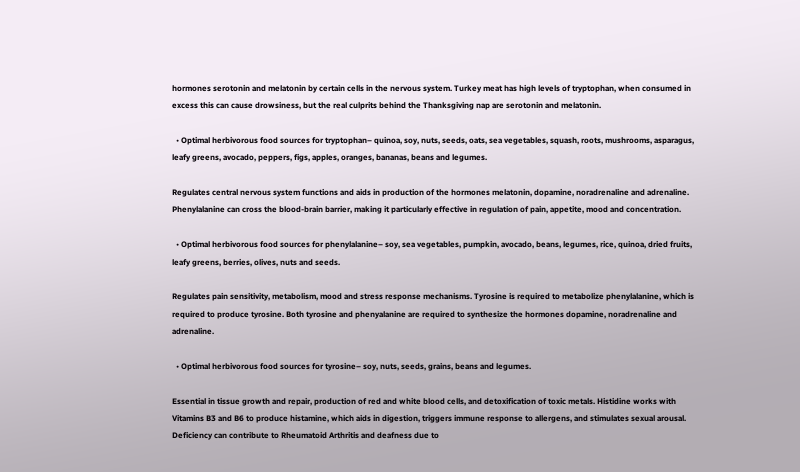hormones serotonin and melatonin by certain cells in the nervous system. Turkey meat has high levels of tryptophan, when consumed in excess this can cause drowsiness, but the real culprits behind the Thanksgiving nap are serotonin and melatonin.

  • Optimal herbivorous food sources for tryptophan– quinoa, soy, nuts, seeds, oats, sea vegetables, squash, roots, mushrooms, asparagus, leafy greens, avocado, peppers, figs, apples, oranges, bananas, beans and legumes.

Regulates central nervous system functions and aids in production of the hormones melatonin, dopamine, noradrenaline and adrenaline. Phenylalanine can cross the blood-brain barrier, making it particularly effective in regulation of pain, appetite, mood and concentration.

  • Optimal herbivorous food sources for phenylalanine– soy, sea vegetables, pumpkin, avocado, beans, legumes, rice, quinoa, dried fruits, leafy greens, berries, olives, nuts and seeds.

Regulates pain sensitivity, metabolism, mood and stress response mechanisms. Tyrosine is required to metabolize phenylalanine, which is required to produce tyrosine. Both tyrosine and phenyalanine are required to synthesize the hormones dopamine, noradrenaline and adrenaline.

  • Optimal herbivorous food sources for tyrosine– soy, nuts, seeds, grains, beans and legumes.

Essential in tissue growth and repair, production of red and white blood cells, and detoxification of toxic metals. Histidine works with Vitamins B3 and B6 to produce histamine, which aids in digestion, triggers immune response to allergens, and stimulates sexual arousal. Deficiency can contribute to Rheumatoid Arthritis and deafness due to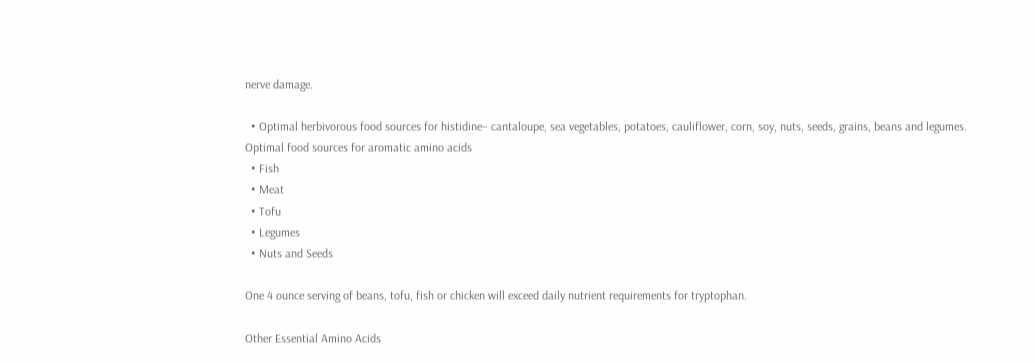nerve damage.

  • Optimal herbivorous food sources for histidine– cantaloupe, sea vegetables, potatoes, cauliflower, corn, soy, nuts, seeds, grains, beans and legumes.
Optimal food sources for aromatic amino acids
  • Fish
  • Meat
  • Tofu
  • Legumes
  • Nuts and Seeds

One 4 ounce serving of beans, tofu, fish or chicken will exceed daily nutrient requirements for tryptophan.

Other Essential Amino Acids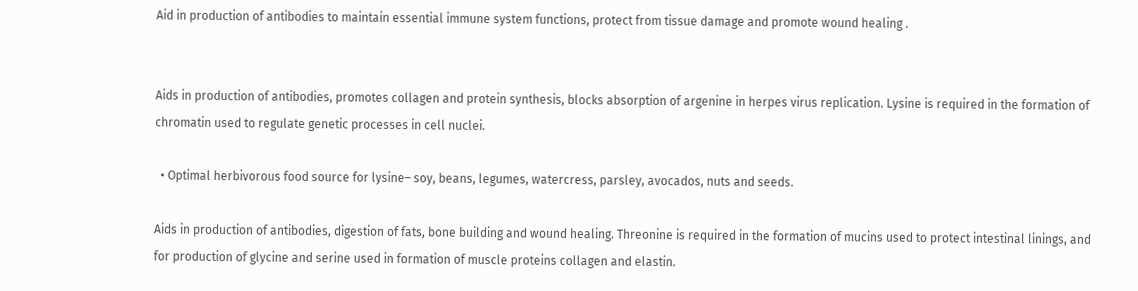Aid in production of antibodies to maintain essential immune system functions, protect from tissue damage and promote wound healing .


Aids in production of antibodies, promotes collagen and protein synthesis, blocks absorption of argenine in herpes virus replication. Lysine is required in the formation of chromatin used to regulate genetic processes in cell nuclei.

  • Optimal herbivorous food source for lysine– soy, beans, legumes, watercress, parsley, avocados, nuts and seeds.

Aids in production of antibodies, digestion of fats, bone building and wound healing. Threonine is required in the formation of mucins used to protect intestinal linings, and for production of glycine and serine used in formation of muscle proteins collagen and elastin.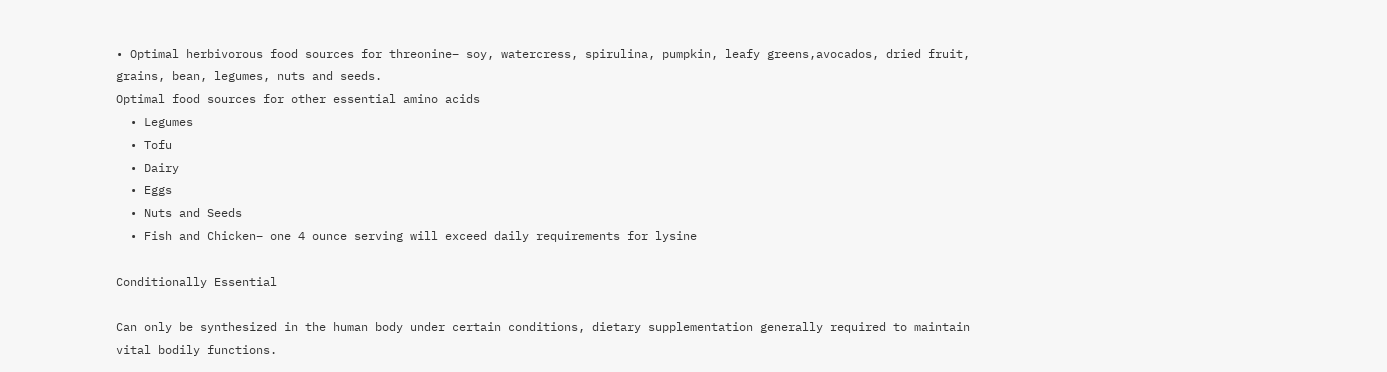• Optimal herbivorous food sources for threonine– soy, watercress, spirulina, pumpkin, leafy greens,avocados, dried fruit, grains, bean, legumes, nuts and seeds.
Optimal food sources for other essential amino acids
  • Legumes
  • Tofu
  • Dairy
  • Eggs
  • Nuts and Seeds
  • Fish and Chicken– one 4 ounce serving will exceed daily requirements for lysine

Conditionally Essential

Can only be synthesized in the human body under certain conditions, dietary supplementation generally required to maintain vital bodily functions.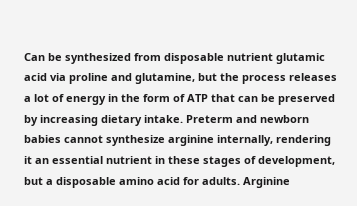Can be synthesized from disposable nutrient glutamic acid via proline and glutamine, but the process releases a lot of energy in the form of ATP that can be preserved by increasing dietary intake. Preterm and newborn babies cannot synthesize arginine internally, rendering it an essential nutrient in these stages of development, but a disposable amino acid for adults. Arginine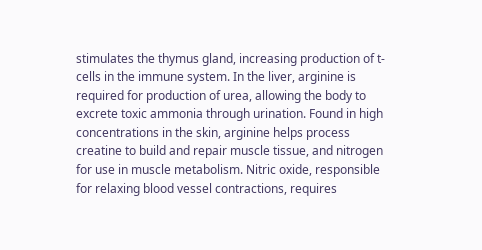stimulates the thymus gland, increasing production of t-cells in the immune system. In the liver, arginine is required for production of urea, allowing the body to excrete toxic ammonia through urination. Found in high concentrations in the skin, arginine helps process creatine to build and repair muscle tissue, and nitrogen for use in muscle metabolism. Nitric oxide, responsible for relaxing blood vessel contractions, requires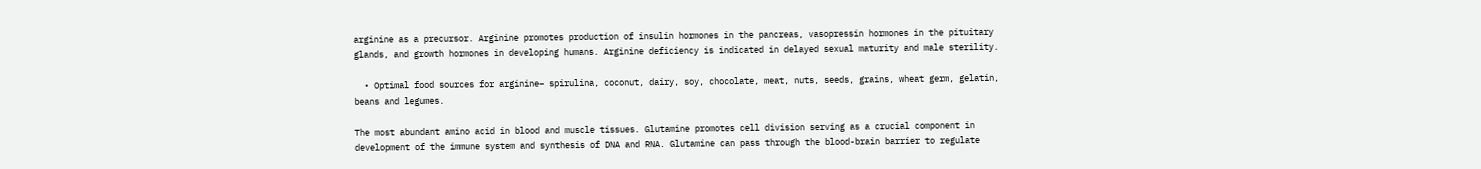arginine as a precursor. Arginine promotes production of insulin hormones in the pancreas, vasopressin hormones in the pituitary glands, and growth hormones in developing humans. Arginine deficiency is indicated in delayed sexual maturity and male sterility.

  • Optimal food sources for arginine– spirulina, coconut, dairy, soy, chocolate, meat, nuts, seeds, grains, wheat germ, gelatin, beans and legumes.

The most abundant amino acid in blood and muscle tissues. Glutamine promotes cell division serving as a crucial component in development of the immune system and synthesis of DNA and RNA. Glutamine can pass through the blood-brain barrier to regulate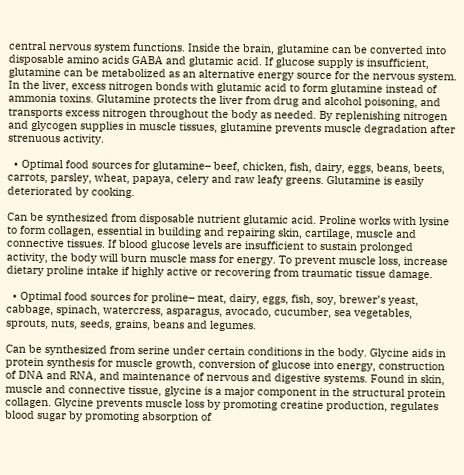central nervous system functions. Inside the brain, glutamine can be converted into disposable amino acids GABA and glutamic acid. If glucose supply is insufficient, glutamine can be metabolized as an alternative energy source for the nervous system. In the liver, excess nitrogen bonds with glutamic acid to form glutamine instead of ammonia toxins. Glutamine protects the liver from drug and alcohol poisoning, and transports excess nitrogen throughout the body as needed. By replenishing nitrogen and glycogen supplies in muscle tissues, glutamine prevents muscle degradation after strenuous activity.

  • Optimal food sources for glutamine– beef, chicken, fish, dairy, eggs, beans, beets, carrots, parsley, wheat, papaya, celery and raw leafy greens. Glutamine is easily deteriorated by cooking.

Can be synthesized from disposable nutrient glutamic acid. Proline works with lysine to form collagen, essential in building and repairing skin, cartilage, muscle and connective tissues. If blood glucose levels are insufficient to sustain prolonged activity, the body will burn muscle mass for energy. To prevent muscle loss, increase dietary proline intake if highly active or recovering from traumatic tissue damage.

  • Optimal food sources for proline– meat, dairy, eggs, fish, soy, brewer’s yeast, cabbage, spinach, watercress, asparagus, avocado, cucumber, sea vegetables, sprouts, nuts, seeds, grains, beans and legumes.

Can be synthesized from serine under certain conditions in the body. Glycine aids in protein synthesis for muscle growth, conversion of glucose into energy, construction of DNA and RNA, and maintenance of nervous and digestive systems. Found in skin, muscle and connective tissue, glycine is a major component in the structural protein collagen. Glycine prevents muscle loss by promoting creatine production, regulates blood sugar by promoting absorption of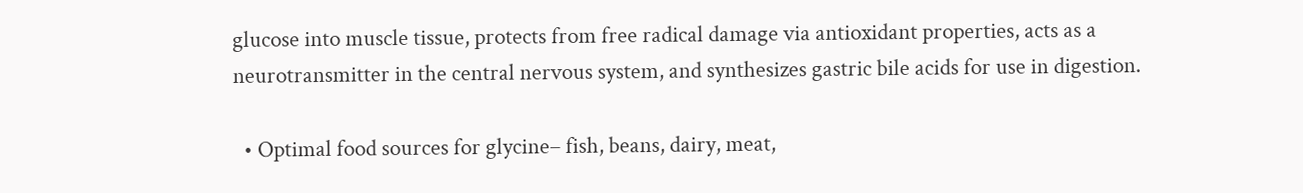glucose into muscle tissue, protects from free radical damage via antioxidant properties, acts as a neurotransmitter in the central nervous system, and synthesizes gastric bile acids for use in digestion.

  • Optimal food sources for glycine– fish, beans, dairy, meat,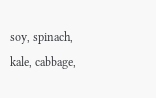soy, spinach, kale, cabbage,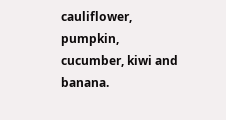cauliflower, pumpkin, cucumber, kiwi and banana.